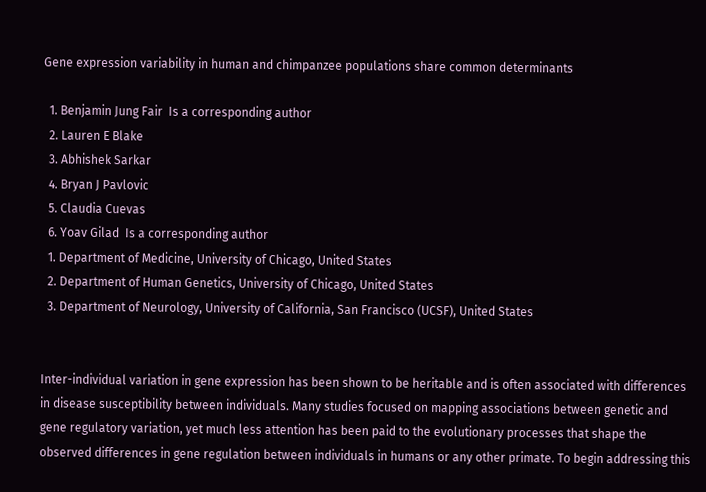Gene expression variability in human and chimpanzee populations share common determinants

  1. Benjamin Jung Fair  Is a corresponding author
  2. Lauren E Blake
  3. Abhishek Sarkar
  4. Bryan J Pavlovic
  5. Claudia Cuevas
  6. Yoav Gilad  Is a corresponding author
  1. Department of Medicine, University of Chicago, United States
  2. Department of Human Genetics, University of Chicago, United States
  3. Department of Neurology, University of California, San Francisco (UCSF), United States


Inter-individual variation in gene expression has been shown to be heritable and is often associated with differences in disease susceptibility between individuals. Many studies focused on mapping associations between genetic and gene regulatory variation, yet much less attention has been paid to the evolutionary processes that shape the observed differences in gene regulation between individuals in humans or any other primate. To begin addressing this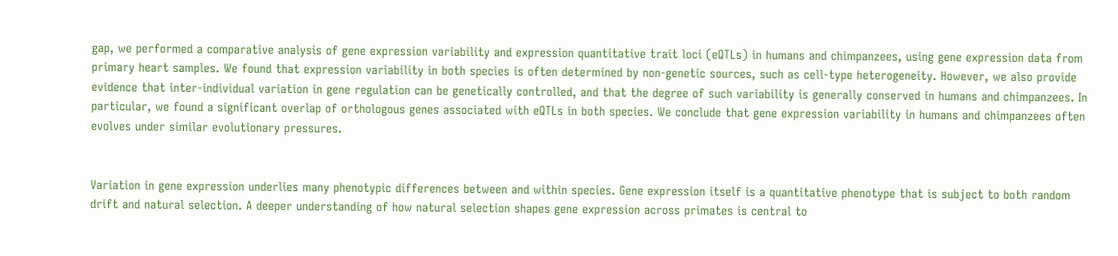gap, we performed a comparative analysis of gene expression variability and expression quantitative trait loci (eQTLs) in humans and chimpanzees, using gene expression data from primary heart samples. We found that expression variability in both species is often determined by non-genetic sources, such as cell-type heterogeneity. However, we also provide evidence that inter-individual variation in gene regulation can be genetically controlled, and that the degree of such variability is generally conserved in humans and chimpanzees. In particular, we found a significant overlap of orthologous genes associated with eQTLs in both species. We conclude that gene expression variability in humans and chimpanzees often evolves under similar evolutionary pressures.


Variation in gene expression underlies many phenotypic differences between and within species. Gene expression itself is a quantitative phenotype that is subject to both random drift and natural selection. A deeper understanding of how natural selection shapes gene expression across primates is central to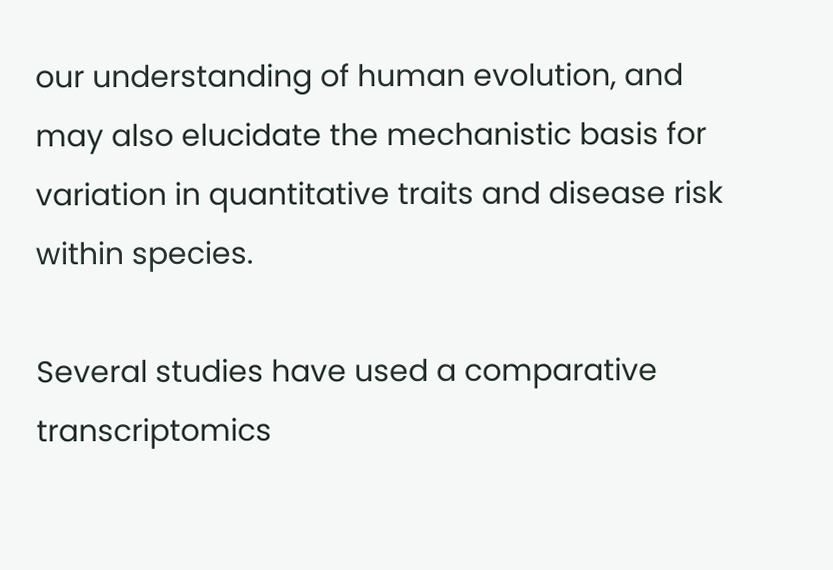our understanding of human evolution, and may also elucidate the mechanistic basis for variation in quantitative traits and disease risk within species.

Several studies have used a comparative transcriptomics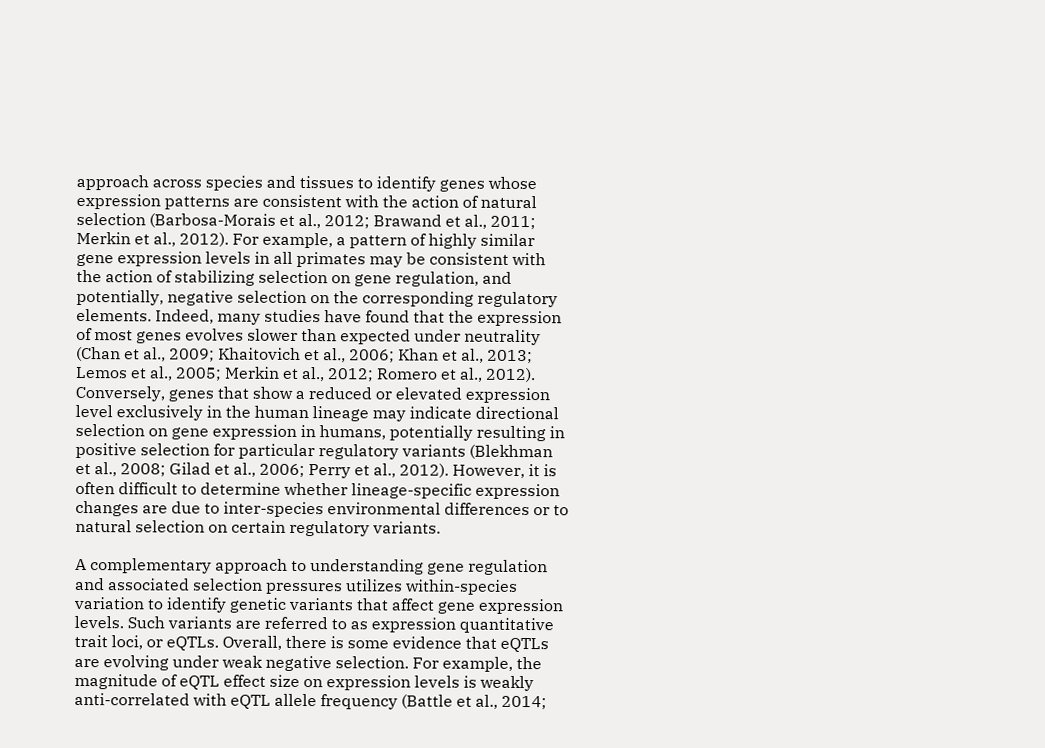approach across species and tissues to identify genes whose expression patterns are consistent with the action of natural selection (Barbosa-Morais et al., 2012; Brawand et al., 2011; Merkin et al., 2012). For example, a pattern of highly similar gene expression levels in all primates may be consistent with the action of stabilizing selection on gene regulation, and potentially, negative selection on the corresponding regulatory elements. Indeed, many studies have found that the expression of most genes evolves slower than expected under neutrality (Chan et al., 2009; Khaitovich et al., 2006; Khan et al., 2013; Lemos et al., 2005; Merkin et al., 2012; Romero et al., 2012). Conversely, genes that show a reduced or elevated expression level exclusively in the human lineage may indicate directional selection on gene expression in humans, potentially resulting in positive selection for particular regulatory variants (Blekhman et al., 2008; Gilad et al., 2006; Perry et al., 2012). However, it is often difficult to determine whether lineage-specific expression changes are due to inter-species environmental differences or to natural selection on certain regulatory variants.

A complementary approach to understanding gene regulation and associated selection pressures utilizes within-species variation to identify genetic variants that affect gene expression levels. Such variants are referred to as expression quantitative trait loci, or eQTLs. Overall, there is some evidence that eQTLs are evolving under weak negative selection. For example, the magnitude of eQTL effect size on expression levels is weakly anti-correlated with eQTL allele frequency (Battle et al., 2014;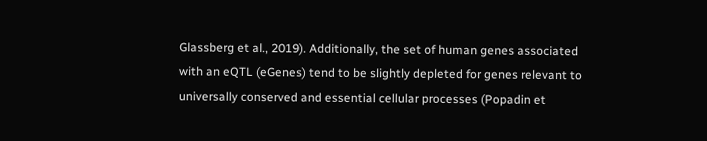Glassberg et al., 2019). Additionally, the set of human genes associated with an eQTL (eGenes) tend to be slightly depleted for genes relevant to universally conserved and essential cellular processes (Popadin et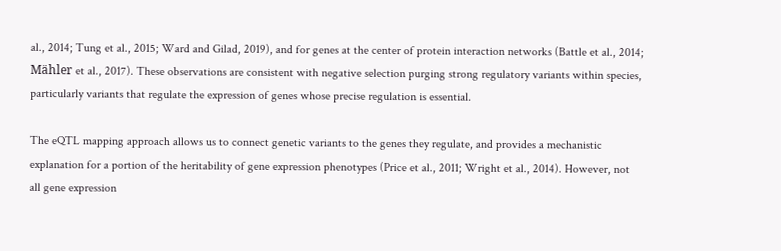al., 2014; Tung et al., 2015; Ward and Gilad, 2019), and for genes at the center of protein interaction networks (Battle et al., 2014; Mähler et al., 2017). These observations are consistent with negative selection purging strong regulatory variants within species, particularly variants that regulate the expression of genes whose precise regulation is essential.

The eQTL mapping approach allows us to connect genetic variants to the genes they regulate, and provides a mechanistic explanation for a portion of the heritability of gene expression phenotypes (Price et al., 2011; Wright et al., 2014). However, not all gene expression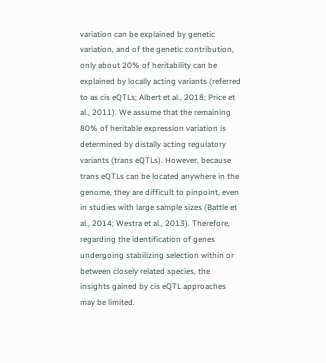variation can be explained by genetic variation, and of the genetic contribution, only about 20% of heritability can be explained by locally acting variants (referred to as cis eQTLs; Albert et al., 2018; Price et al., 2011). We assume that the remaining 80% of heritable expression variation is determined by distally acting regulatory variants (trans eQTLs). However, because trans eQTLs can be located anywhere in the genome, they are difficult to pinpoint, even in studies with large sample sizes (Battle et al., 2014; Westra et al., 2013). Therefore, regarding the identification of genes undergoing stabilizing selection within or between closely related species, the insights gained by cis eQTL approaches may be limited.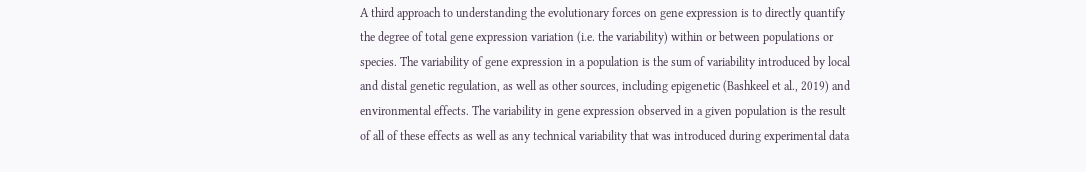A third approach to understanding the evolutionary forces on gene expression is to directly quantify the degree of total gene expression variation (i.e. the variability) within or between populations or species. The variability of gene expression in a population is the sum of variability introduced by local and distal genetic regulation, as well as other sources, including epigenetic (Bashkeel et al., 2019) and environmental effects. The variability in gene expression observed in a given population is the result of all of these effects as well as any technical variability that was introduced during experimental data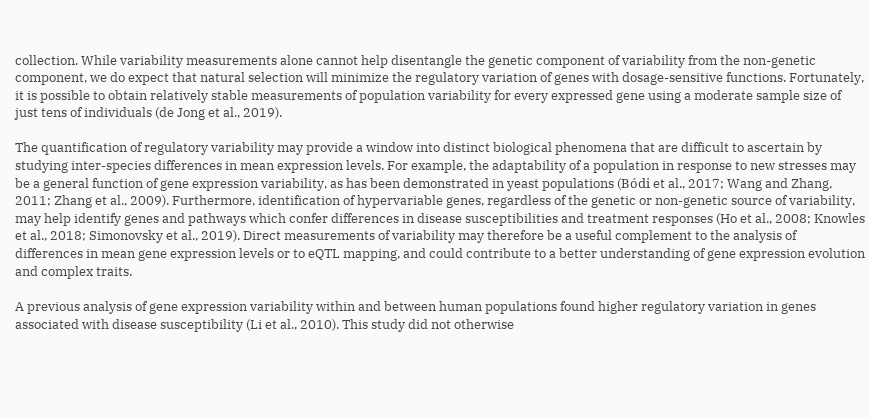collection. While variability measurements alone cannot help disentangle the genetic component of variability from the non-genetic component, we do expect that natural selection will minimize the regulatory variation of genes with dosage-sensitive functions. Fortunately, it is possible to obtain relatively stable measurements of population variability for every expressed gene using a moderate sample size of just tens of individuals (de Jong et al., 2019).

The quantification of regulatory variability may provide a window into distinct biological phenomena that are difficult to ascertain by studying inter-species differences in mean expression levels. For example, the adaptability of a population in response to new stresses may be a general function of gene expression variability, as has been demonstrated in yeast populations (Bódi et al., 2017; Wang and Zhang, 2011; Zhang et al., 2009). Furthermore, identification of hypervariable genes, regardless of the genetic or non-genetic source of variability, may help identify genes and pathways which confer differences in disease susceptibilities and treatment responses (Ho et al., 2008; Knowles et al., 2018; Simonovsky et al., 2019). Direct measurements of variability may therefore be a useful complement to the analysis of differences in mean gene expression levels or to eQTL mapping, and could contribute to a better understanding of gene expression evolution and complex traits.

A previous analysis of gene expression variability within and between human populations found higher regulatory variation in genes associated with disease susceptibility (Li et al., 2010). This study did not otherwise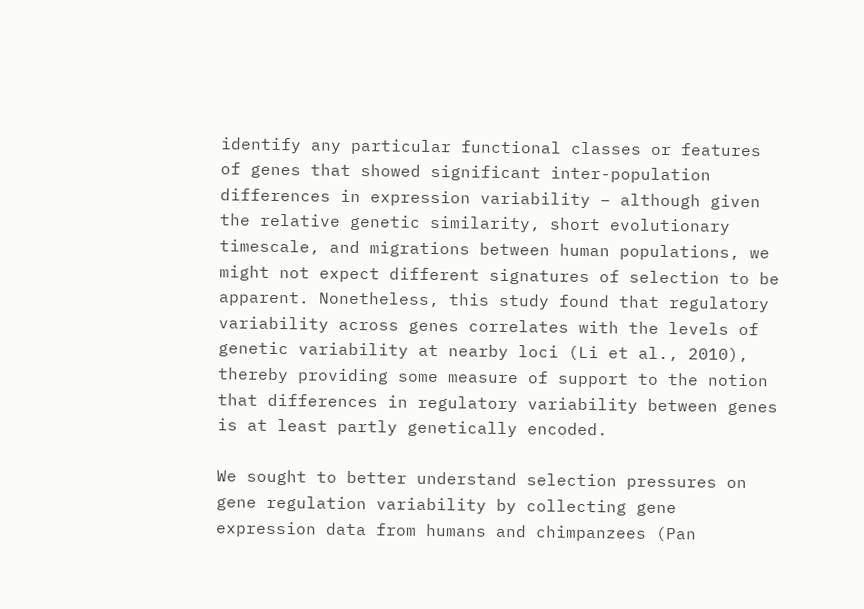identify any particular functional classes or features of genes that showed significant inter-population differences in expression variability – although given the relative genetic similarity, short evolutionary timescale, and migrations between human populations, we might not expect different signatures of selection to be apparent. Nonetheless, this study found that regulatory variability across genes correlates with the levels of genetic variability at nearby loci (Li et al., 2010), thereby providing some measure of support to the notion that differences in regulatory variability between genes is at least partly genetically encoded.

We sought to better understand selection pressures on gene regulation variability by collecting gene expression data from humans and chimpanzees (Pan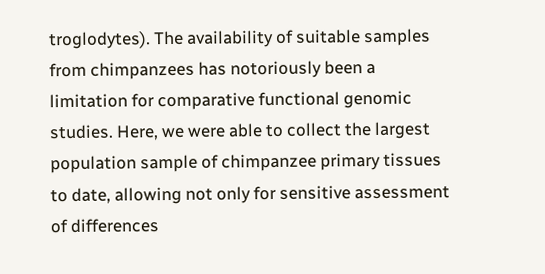troglodytes). The availability of suitable samples from chimpanzees has notoriously been a limitation for comparative functional genomic studies. Here, we were able to collect the largest population sample of chimpanzee primary tissues to date, allowing not only for sensitive assessment of differences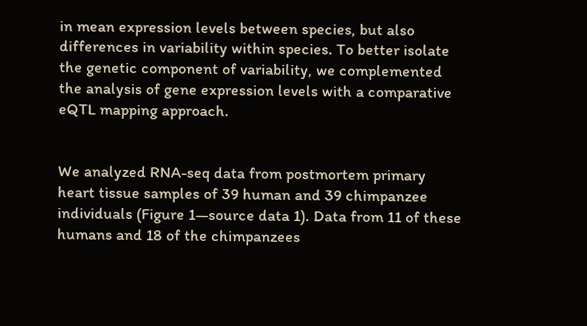in mean expression levels between species, but also differences in variability within species. To better isolate the genetic component of variability, we complemented the analysis of gene expression levels with a comparative eQTL mapping approach.


We analyzed RNA-seq data from postmortem primary heart tissue samples of 39 human and 39 chimpanzee individuals (Figure 1—source data 1). Data from 11 of these humans and 18 of the chimpanzees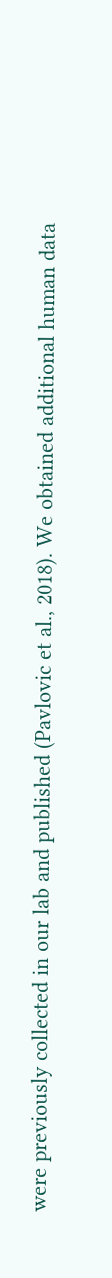were previously collected in our lab and published (Pavlovic et al., 2018). We obtained additional human data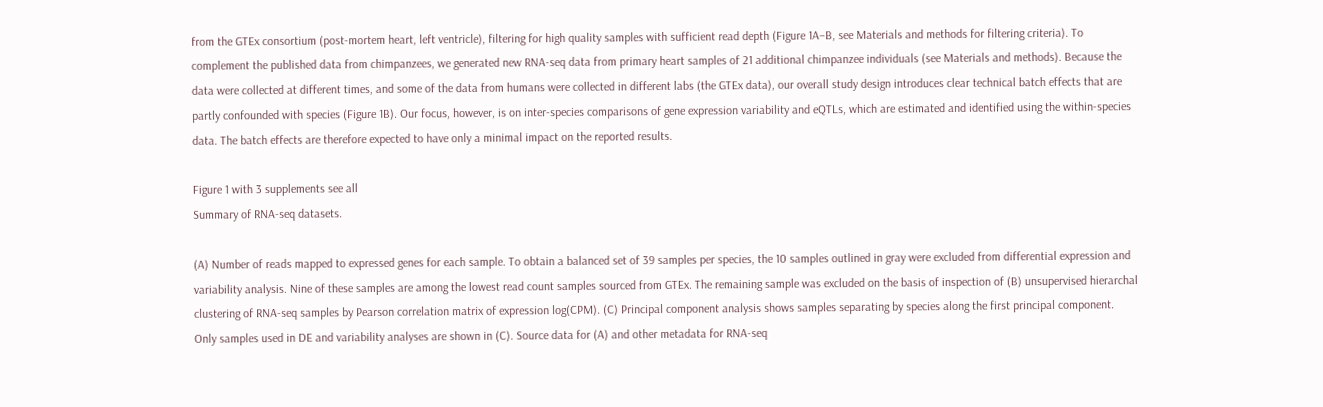from the GTEx consortium (post-mortem heart, left ventricle), filtering for high quality samples with sufficient read depth (Figure 1A–B, see Materials and methods for filtering criteria). To complement the published data from chimpanzees, we generated new RNA-seq data from primary heart samples of 21 additional chimpanzee individuals (see Materials and methods). Because the data were collected at different times, and some of the data from humans were collected in different labs (the GTEx data), our overall study design introduces clear technical batch effects that are partly confounded with species (Figure 1B). Our focus, however, is on inter-species comparisons of gene expression variability and eQTLs, which are estimated and identified using the within-species data. The batch effects are therefore expected to have only a minimal impact on the reported results.

Figure 1 with 3 supplements see all
Summary of RNA-seq datasets.

(A) Number of reads mapped to expressed genes for each sample. To obtain a balanced set of 39 samples per species, the 10 samples outlined in gray were excluded from differential expression and variability analysis. Nine of these samples are among the lowest read count samples sourced from GTEx. The remaining sample was excluded on the basis of inspection of (B) unsupervised hierarchal clustering of RNA-seq samples by Pearson correlation matrix of expression log(CPM). (C) Principal component analysis shows samples separating by species along the first principal component. Only samples used in DE and variability analyses are shown in (C). Source data for (A) and other metadata for RNA-seq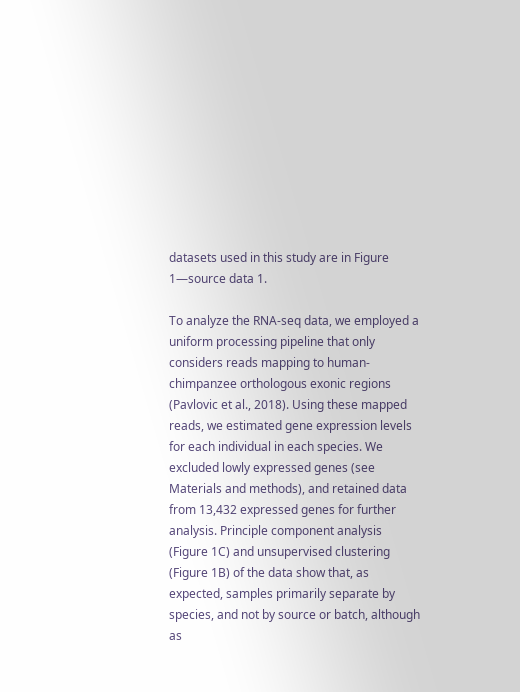datasets used in this study are in Figure 1—source data 1.

To analyze the RNA-seq data, we employed a uniform processing pipeline that only considers reads mapping to human-chimpanzee orthologous exonic regions (Pavlovic et al., 2018). Using these mapped reads, we estimated gene expression levels for each individual in each species. We excluded lowly expressed genes (see Materials and methods), and retained data from 13,432 expressed genes for further analysis. Principle component analysis (Figure 1C) and unsupervised clustering (Figure 1B) of the data show that, as expected, samples primarily separate by species, and not by source or batch, although as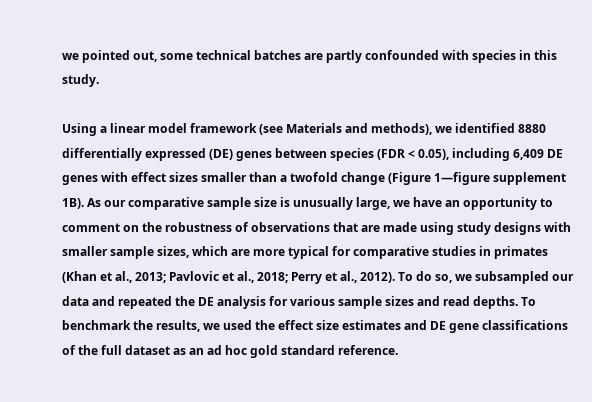we pointed out, some technical batches are partly confounded with species in this study.

Using a linear model framework (see Materials and methods), we identified 8880 differentially expressed (DE) genes between species (FDR < 0.05), including 6,409 DE genes with effect sizes smaller than a twofold change (Figure 1—figure supplement 1B). As our comparative sample size is unusually large, we have an opportunity to comment on the robustness of observations that are made using study designs with smaller sample sizes, which are more typical for comparative studies in primates (Khan et al., 2013; Pavlovic et al., 2018; Perry et al., 2012). To do so, we subsampled our data and repeated the DE analysis for various sample sizes and read depths. To benchmark the results, we used the effect size estimates and DE gene classifications of the full dataset as an ad hoc gold standard reference.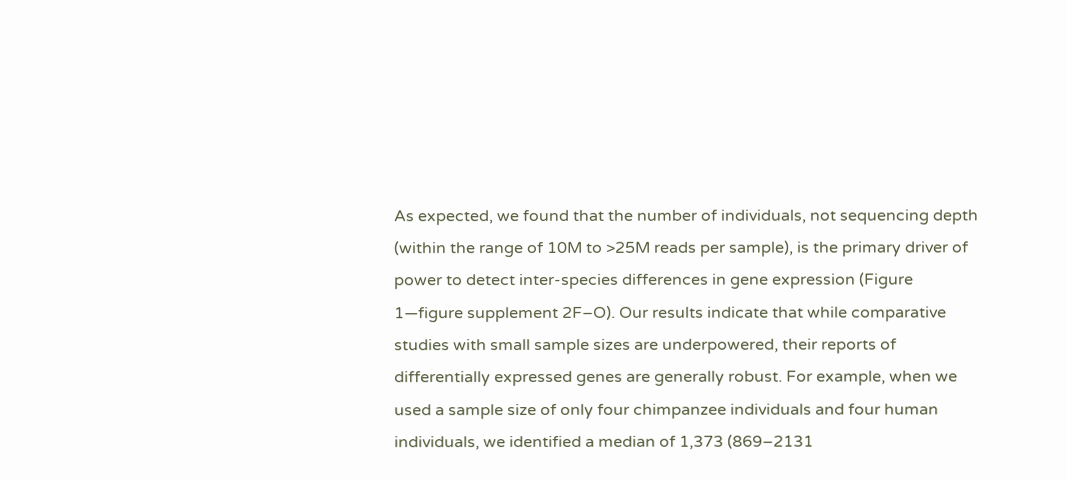As expected, we found that the number of individuals, not sequencing depth (within the range of 10M to >25M reads per sample), is the primary driver of power to detect inter-species differences in gene expression (Figure 1—figure supplement 2F–O). Our results indicate that while comparative studies with small sample sizes are underpowered, their reports of differentially expressed genes are generally robust. For example, when we used a sample size of only four chimpanzee individuals and four human individuals, we identified a median of 1,373 (869–2131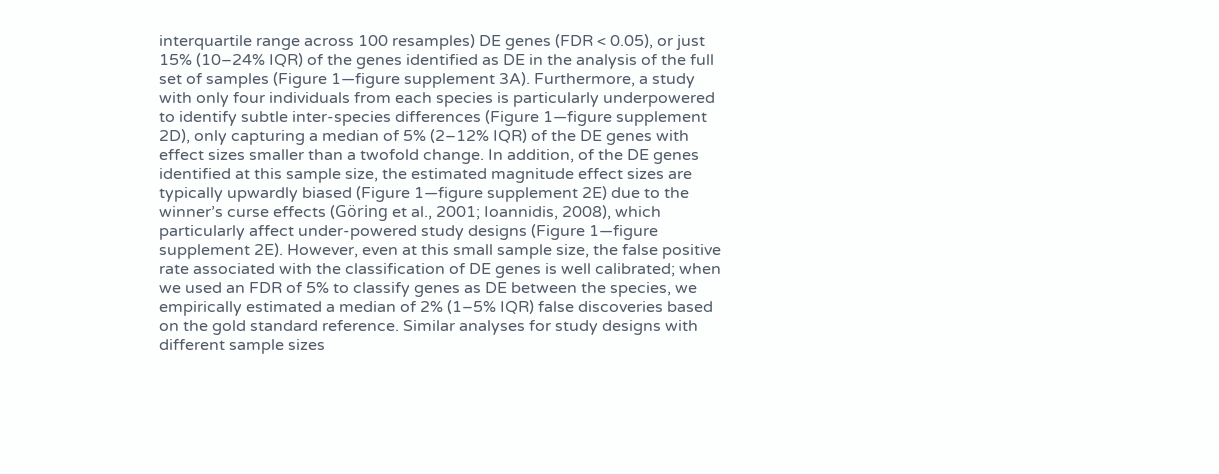interquartile range across 100 resamples) DE genes (FDR < 0.05), or just 15% (10–24% IQR) of the genes identified as DE in the analysis of the full set of samples (Figure 1—figure supplement 3A). Furthermore, a study with only four individuals from each species is particularly underpowered to identify subtle inter-species differences (Figure 1—figure supplement 2D), only capturing a median of 5% (2–12% IQR) of the DE genes with effect sizes smaller than a twofold change. In addition, of the DE genes identified at this sample size, the estimated magnitude effect sizes are typically upwardly biased (Figure 1—figure supplement 2E) due to the winner’s curse effects (Göring et al., 2001; Ioannidis, 2008), which particularly affect under-powered study designs (Figure 1—figure supplement 2E). However, even at this small sample size, the false positive rate associated with the classification of DE genes is well calibrated; when we used an FDR of 5% to classify genes as DE between the species, we empirically estimated a median of 2% (1–5% IQR) false discoveries based on the gold standard reference. Similar analyses for study designs with different sample sizes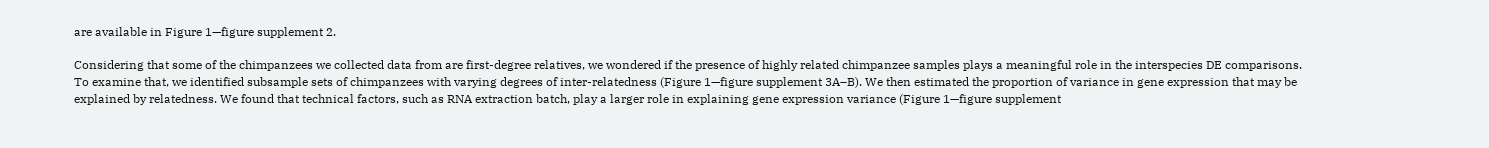are available in Figure 1—figure supplement 2.

Considering that some of the chimpanzees we collected data from are first-degree relatives, we wondered if the presence of highly related chimpanzee samples plays a meaningful role in the interspecies DE comparisons. To examine that, we identified subsample sets of chimpanzees with varying degrees of inter-relatedness (Figure 1—figure supplement 3A–B). We then estimated the proportion of variance in gene expression that may be explained by relatedness. We found that technical factors, such as RNA extraction batch, play a larger role in explaining gene expression variance (Figure 1—figure supplement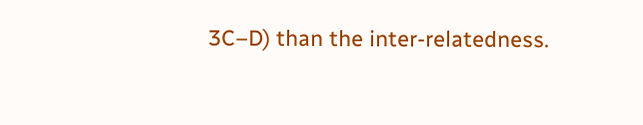3C–D) than the inter-relatedness.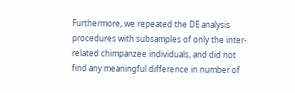Furthermore, we repeated the DE analysis procedures with subsamples of only the inter-related chimpanzee individuals, and did not find any meaningful difference in number of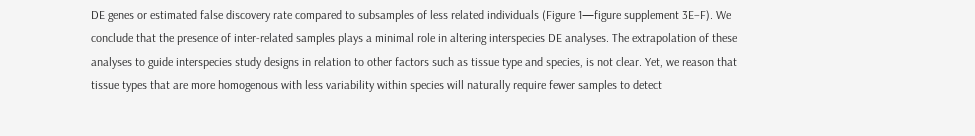DE genes or estimated false discovery rate compared to subsamples of less related individuals (Figure 1—figure supplement 3E–F). We conclude that the presence of inter-related samples plays a minimal role in altering interspecies DE analyses. The extrapolation of these analyses to guide interspecies study designs in relation to other factors such as tissue type and species, is not clear. Yet, we reason that tissue types that are more homogenous with less variability within species will naturally require fewer samples to detect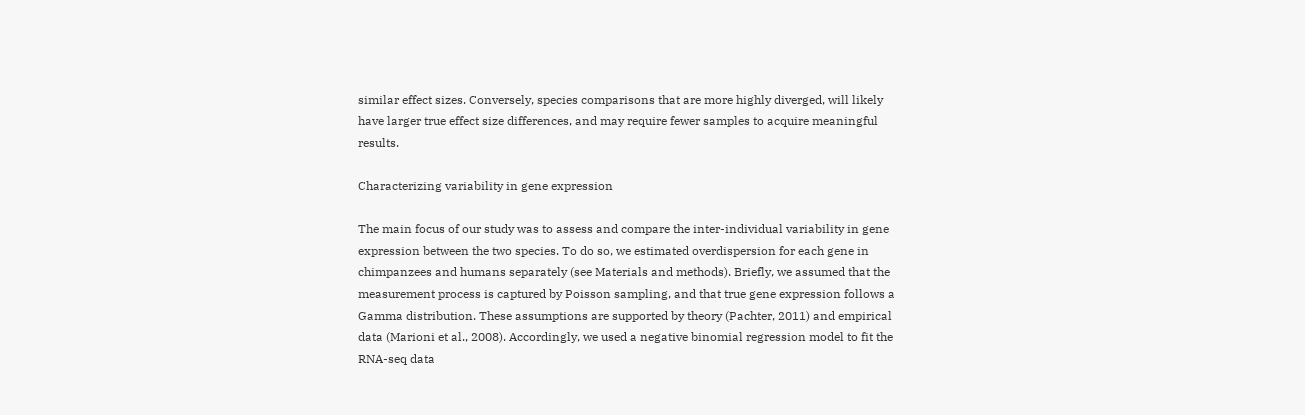similar effect sizes. Conversely, species comparisons that are more highly diverged, will likely have larger true effect size differences, and may require fewer samples to acquire meaningful results.

Characterizing variability in gene expression

The main focus of our study was to assess and compare the inter-individual variability in gene expression between the two species. To do so, we estimated overdispersion for each gene in chimpanzees and humans separately (see Materials and methods). Briefly, we assumed that the measurement process is captured by Poisson sampling, and that true gene expression follows a Gamma distribution. These assumptions are supported by theory (Pachter, 2011) and empirical data (Marioni et al., 2008). Accordingly, we used a negative binomial regression model to fit the RNA-seq data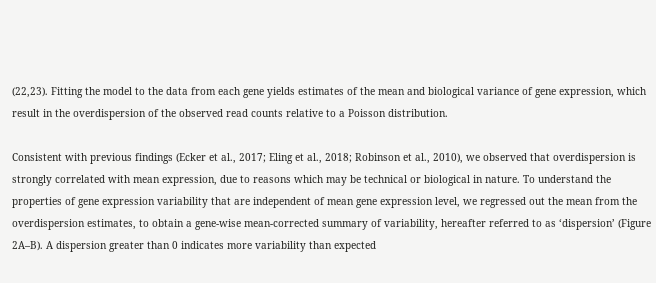(22,23). Fitting the model to the data from each gene yields estimates of the mean and biological variance of gene expression, which result in the overdispersion of the observed read counts relative to a Poisson distribution.

Consistent with previous findings (Ecker et al., 2017; Eling et al., 2018; Robinson et al., 2010), we observed that overdispersion is strongly correlated with mean expression, due to reasons which may be technical or biological in nature. To understand the properties of gene expression variability that are independent of mean gene expression level, we regressed out the mean from the overdispersion estimates, to obtain a gene-wise mean-corrected summary of variability, hereafter referred to as ‘dispersion’ (Figure 2A–B). A dispersion greater than 0 indicates more variability than expected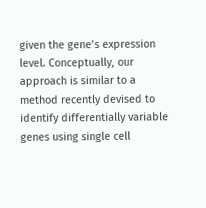given the gene’s expression level. Conceptually, our approach is similar to a method recently devised to identify differentially variable genes using single cell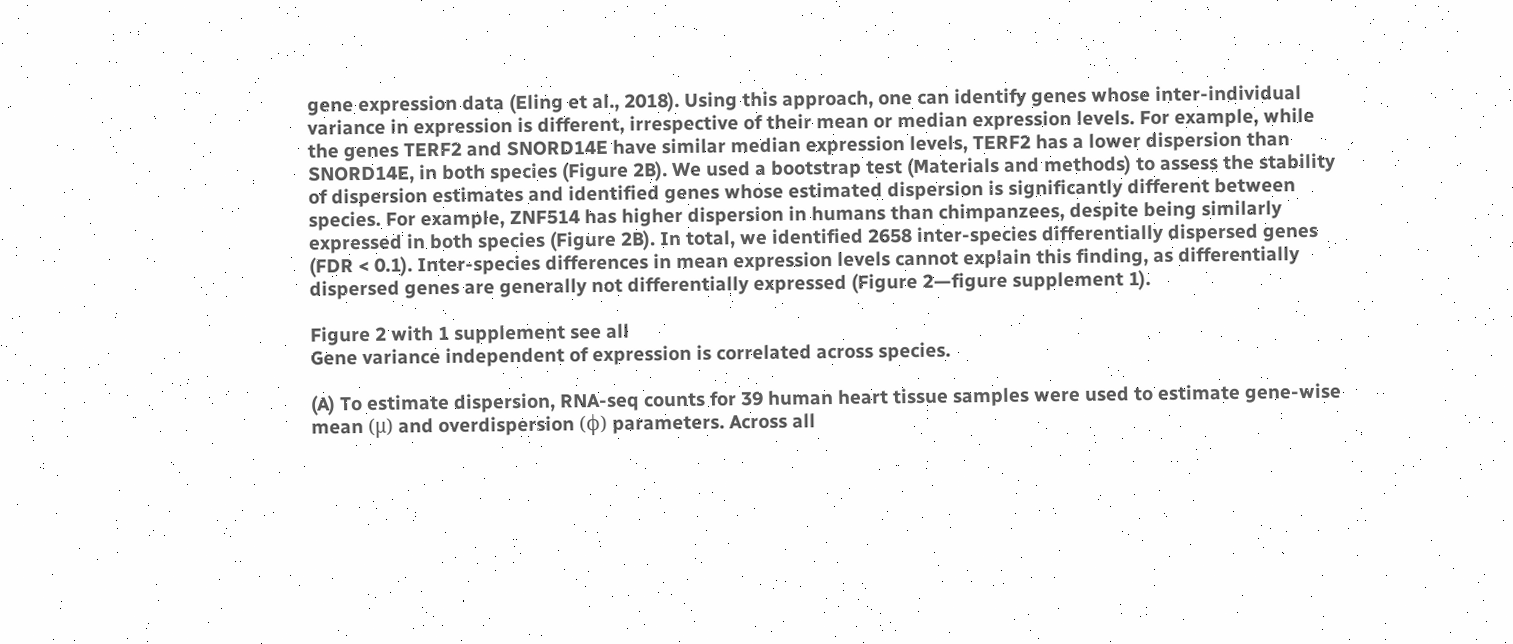gene expression data (Eling et al., 2018). Using this approach, one can identify genes whose inter-individual variance in expression is different, irrespective of their mean or median expression levels. For example, while the genes TERF2 and SNORD14E have similar median expression levels, TERF2 has a lower dispersion than SNORD14E, in both species (Figure 2B). We used a bootstrap test (Materials and methods) to assess the stability of dispersion estimates and identified genes whose estimated dispersion is significantly different between species. For example, ZNF514 has higher dispersion in humans than chimpanzees, despite being similarly expressed in both species (Figure 2B). In total, we identified 2658 inter-species differentially dispersed genes (FDR < 0.1). Inter-species differences in mean expression levels cannot explain this finding, as differentially dispersed genes are generally not differentially expressed (Figure 2—figure supplement 1).

Figure 2 with 1 supplement see all
Gene variance independent of expression is correlated across species.

(A) To estimate dispersion, RNA-seq counts for 39 human heart tissue samples were used to estimate gene-wise mean (μ) and overdispersion (ϕ) parameters. Across all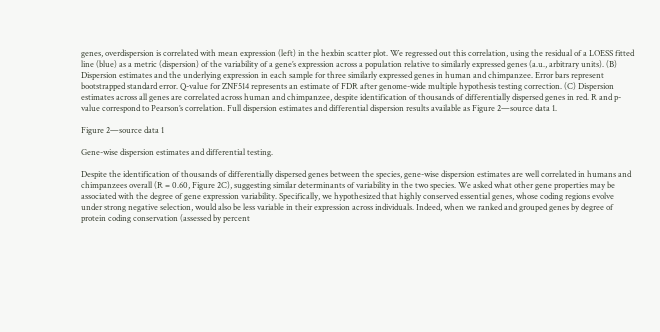genes, overdispersion is correlated with mean expression (left) in the hexbin scatter plot. We regressed out this correlation, using the residual of a LOESS fitted line (blue) as a metric (dispersion) of the variability of a gene’s expression across a population relative to similarly expressed genes (a.u., arbitrary units). (B) Dispersion estimates and the underlying expression in each sample for three similarly expressed genes in human and chimpanzee. Error bars represent bootstrapped standard error. Q-value for ZNF514 represents an estimate of FDR after genome-wide multiple hypothesis testing correction. (C) Dispersion estimates across all genes are correlated across human and chimpanzee, despite identification of thousands of differentially dispersed genes in red. R and p-value correspond to Pearson’s correlation. Full dispersion estimates and differential dispersion results available as Figure 2—source data 1.

Figure 2—source data 1

Gene-wise dispersion estimates and differential testing.

Despite the identification of thousands of differentially dispersed genes between the species, gene-wise dispersion estimates are well correlated in humans and chimpanzees overall (R = 0.60, Figure 2C), suggesting similar determinants of variability in the two species. We asked what other gene properties may be associated with the degree of gene expression variability. Specifically, we hypothesized that highly conserved essential genes, whose coding regions evolve under strong negative selection, would also be less variable in their expression across individuals. Indeed, when we ranked and grouped genes by degree of protein coding conservation (assessed by percent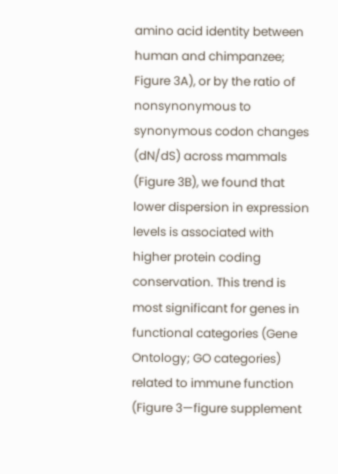amino acid identity between human and chimpanzee; Figure 3A), or by the ratio of nonsynonymous to synonymous codon changes (dN/dS) across mammals (Figure 3B), we found that lower dispersion in expression levels is associated with higher protein coding conservation. This trend is most significant for genes in functional categories (Gene Ontology; GO categories) related to immune function (Figure 3—figure supplement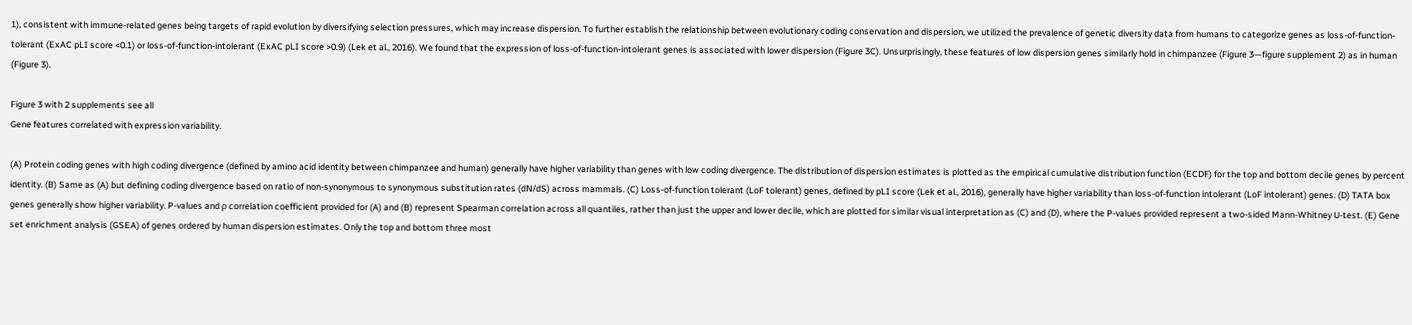1), consistent with immune-related genes being targets of rapid evolution by diversifying selection pressures, which may increase dispersion. To further establish the relationship between evolutionary coding conservation and dispersion, we utilized the prevalence of genetic diversity data from humans to categorize genes as loss-of-function-tolerant (ExAC pLI score <0.1) or loss-of-function-intolerant (ExAC pLI score >0.9) (Lek et al., 2016). We found that the expression of loss-of-function-intolerant genes is associated with lower dispersion (Figure 3C). Unsurprisingly, these features of low dispersion genes similarly hold in chimpanzee (Figure 3—figure supplement 2) as in human (Figure 3).

Figure 3 with 2 supplements see all
Gene features correlated with expression variability.

(A) Protein coding genes with high coding divergence (defined by amino acid identity between chimpanzee and human) generally have higher variability than genes with low coding divergence. The distribution of dispersion estimates is plotted as the empirical cumulative distribution function (ECDF) for the top and bottom decile genes by percent identity. (B) Same as (A) but defining coding divergence based on ratio of non-synonymous to synonymous substitution rates (dN/dS) across mammals. (C) Loss-of-function tolerant (LoF tolerant) genes, defined by pLI score (Lek et al., 2016), generally have higher variability than loss-of-function intolerant (LoF intolerant) genes. (D) TATA box genes generally show higher variability. P-values and ρ correlation coefficient provided for (A) and (B) represent Spearman correlation across all quantiles, rather than just the upper and lower decile, which are plotted for similar visual interpretation as (C) and (D), where the P-values provided represent a two-sided Mann-Whitney U-test. (E) Gene set enrichment analysis (GSEA) of genes ordered by human dispersion estimates. Only the top and bottom three most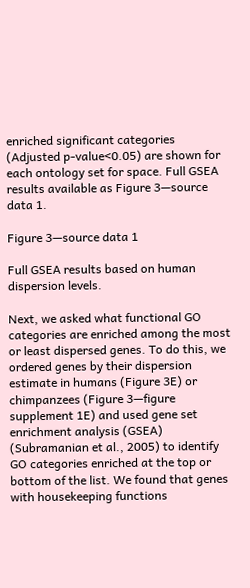enriched significant categories (Adjusted p-value<0.05) are shown for each ontology set for space. Full GSEA results available as Figure 3—source data 1.

Figure 3—source data 1

Full GSEA results based on human dispersion levels.

Next, we asked what functional GO categories are enriched among the most or least dispersed genes. To do this, we ordered genes by their dispersion estimate in humans (Figure 3E) or chimpanzees (Figure 3—figure supplement 1E) and used gene set enrichment analysis (GSEA) (Subramanian et al., 2005) to identify GO categories enriched at the top or bottom of the list. We found that genes with housekeeping functions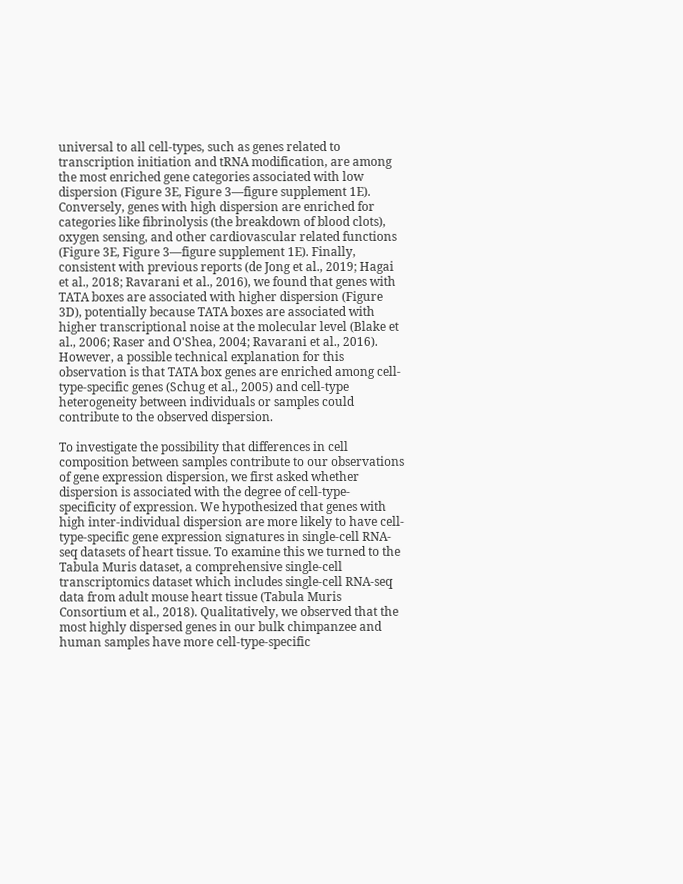universal to all cell-types, such as genes related to transcription initiation and tRNA modification, are among the most enriched gene categories associated with low dispersion (Figure 3E, Figure 3—figure supplement 1E). Conversely, genes with high dispersion are enriched for categories like fibrinolysis (the breakdown of blood clots), oxygen sensing, and other cardiovascular related functions (Figure 3E, Figure 3—figure supplement 1E). Finally, consistent with previous reports (de Jong et al., 2019; Hagai et al., 2018; Ravarani et al., 2016), we found that genes with TATA boxes are associated with higher dispersion (Figure 3D), potentially because TATA boxes are associated with higher transcriptional noise at the molecular level (Blake et al., 2006; Raser and O'Shea, 2004; Ravarani et al., 2016). However, a possible technical explanation for this observation is that TATA box genes are enriched among cell-type-specific genes (Schug et al., 2005) and cell-type heterogeneity between individuals or samples could contribute to the observed dispersion.

To investigate the possibility that differences in cell composition between samples contribute to our observations of gene expression dispersion, we first asked whether dispersion is associated with the degree of cell-type-specificity of expression. We hypothesized that genes with high inter-individual dispersion are more likely to have cell-type-specific gene expression signatures in single-cell RNA-seq datasets of heart tissue. To examine this we turned to the Tabula Muris dataset, a comprehensive single-cell transcriptomics dataset which includes single-cell RNA-seq data from adult mouse heart tissue (Tabula Muris Consortium et al., 2018). Qualitatively, we observed that the most highly dispersed genes in our bulk chimpanzee and human samples have more cell-type-specific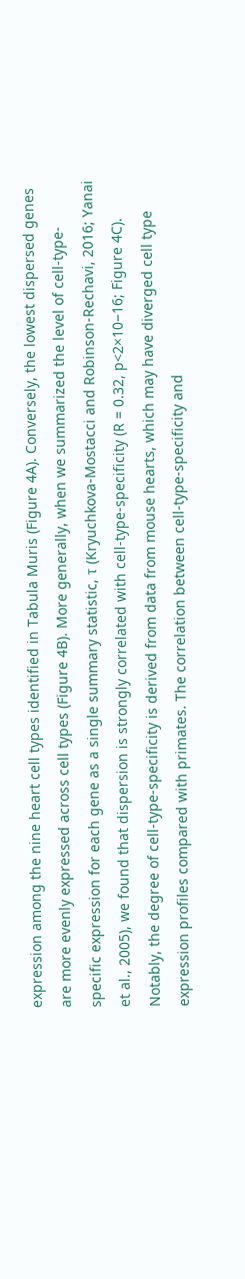expression among the nine heart cell types identified in Tabula Muris (Figure 4A). Conversely, the lowest dispersed genes are more evenly expressed across cell types (Figure 4B). More generally, when we summarized the level of cell-type-specific expression for each gene as a single summary statistic, τ (Kryuchkova-Mostacci and Robinson-Rechavi, 2016; Yanai et al., 2005), we found that dispersion is strongly correlated with cell-type-specificity (R = 0.32, p<2×10−16; Figure 4C). Notably, the degree of cell-type-specificity is derived from data from mouse hearts, which may have diverged cell type expression profiles compared with primates. The correlation between cell-type-specificity and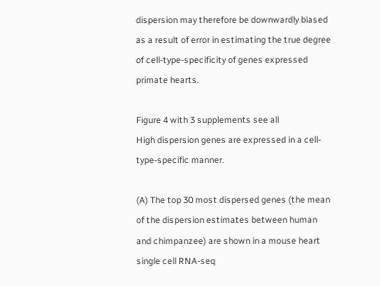dispersion may therefore be downwardly biased as a result of error in estimating the true degree of cell-type-specificity of genes expressed primate hearts.

Figure 4 with 3 supplements see all
High dispersion genes are expressed in a cell-type-specific manner.

(A) The top 30 most dispersed genes (the mean of the dispersion estimates between human and chimpanzee) are shown in a mouse heart single cell RNA-seq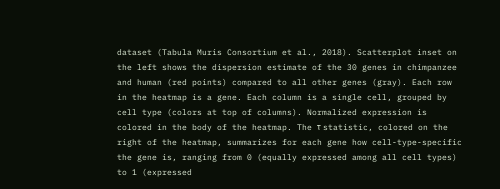dataset (Tabula Muris Consortium et al., 2018). Scatterplot inset on the left shows the dispersion estimate of the 30 genes in chimpanzee and human (red points) compared to all other genes (gray). Each row in the heatmap is a gene. Each column is a single cell, grouped by cell type (colors at top of columns). Normalized expression is colored in the body of the heatmap. The τ statistic, colored on the right of the heatmap, summarizes for each gene how cell-type-specific the gene is, ranging from 0 (equally expressed among all cell types) to 1 (expressed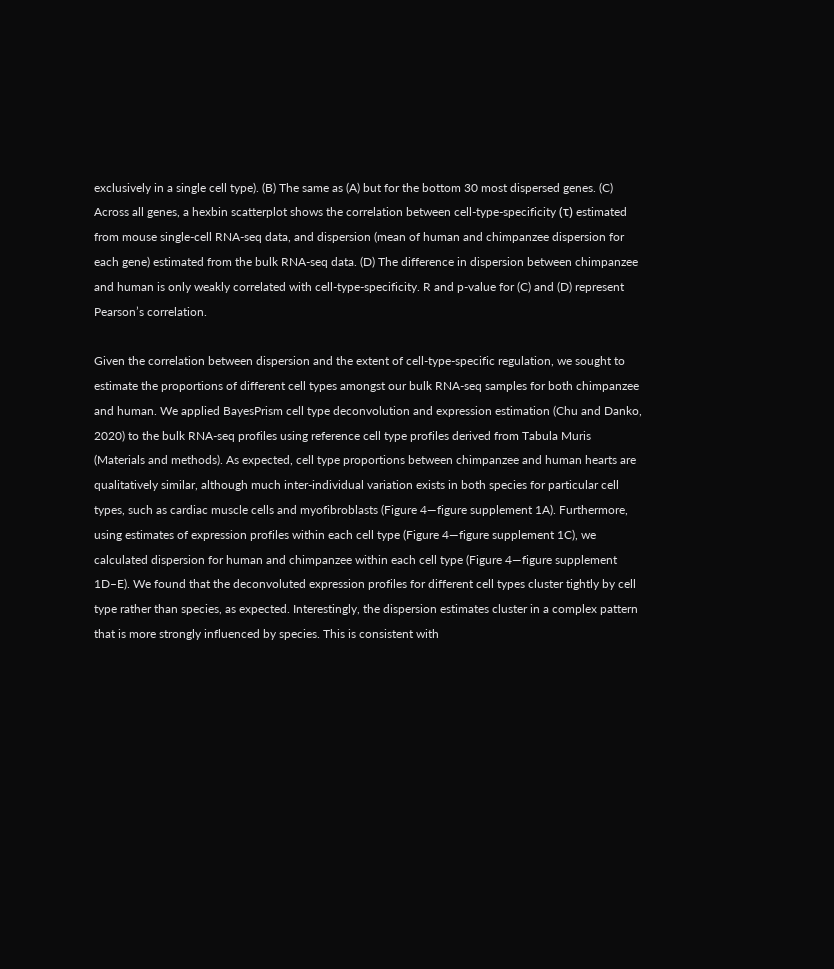exclusively in a single cell type). (B) The same as (A) but for the bottom 30 most dispersed genes. (C) Across all genes, a hexbin scatterplot shows the correlation between cell-type-specificity (τ) estimated from mouse single-cell RNA-seq data, and dispersion (mean of human and chimpanzee dispersion for each gene) estimated from the bulk RNA-seq data. (D) The difference in dispersion between chimpanzee and human is only weakly correlated with cell-type-specificity. R and p-value for (C) and (D) represent Pearson’s correlation.

Given the correlation between dispersion and the extent of cell-type-specific regulation, we sought to estimate the proportions of different cell types amongst our bulk RNA-seq samples for both chimpanzee and human. We applied BayesPrism cell type deconvolution and expression estimation (Chu and Danko, 2020) to the bulk RNA-seq profiles using reference cell type profiles derived from Tabula Muris (Materials and methods). As expected, cell type proportions between chimpanzee and human hearts are qualitatively similar, although much inter-individual variation exists in both species for particular cell types, such as cardiac muscle cells and myofibroblasts (Figure 4—figure supplement 1A). Furthermore, using estimates of expression profiles within each cell type (Figure 4—figure supplement 1C), we calculated dispersion for human and chimpanzee within each cell type (Figure 4—figure supplement 1D–E). We found that the deconvoluted expression profiles for different cell types cluster tightly by cell type rather than species, as expected. Interestingly, the dispersion estimates cluster in a complex pattern that is more strongly influenced by species. This is consistent with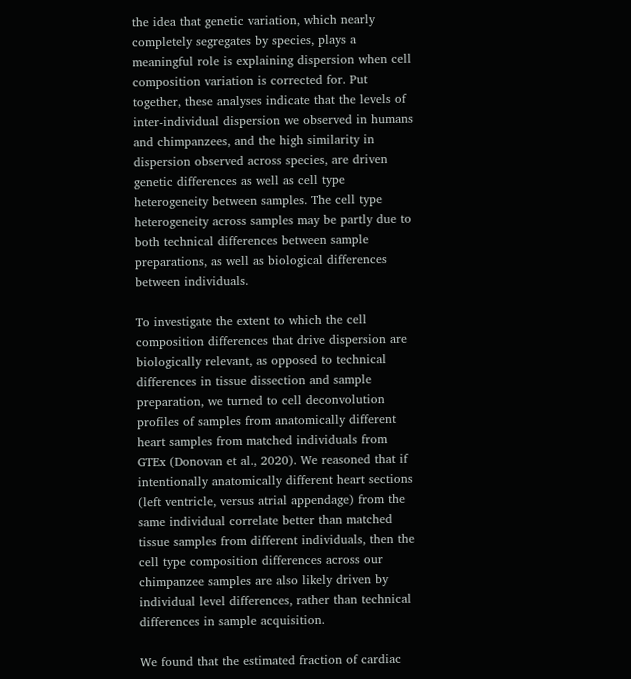the idea that genetic variation, which nearly completely segregates by species, plays a meaningful role is explaining dispersion when cell composition variation is corrected for. Put together, these analyses indicate that the levels of inter-individual dispersion we observed in humans and chimpanzees, and the high similarity in dispersion observed across species, are driven genetic differences as well as cell type heterogeneity between samples. The cell type heterogeneity across samples may be partly due to both technical differences between sample preparations, as well as biological differences between individuals.

To investigate the extent to which the cell composition differences that drive dispersion are biologically relevant, as opposed to technical differences in tissue dissection and sample preparation, we turned to cell deconvolution profiles of samples from anatomically different heart samples from matched individuals from GTEx (Donovan et al., 2020). We reasoned that if intentionally anatomically different heart sections (left ventricle, versus atrial appendage) from the same individual correlate better than matched tissue samples from different individuals, then the cell type composition differences across our chimpanzee samples are also likely driven by individual level differences, rather than technical differences in sample acquisition.

We found that the estimated fraction of cardiac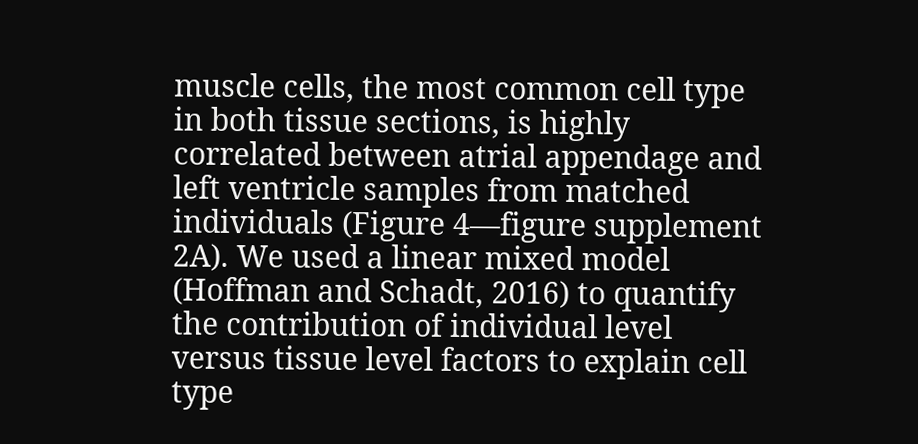muscle cells, the most common cell type in both tissue sections, is highly correlated between atrial appendage and left ventricle samples from matched individuals (Figure 4—figure supplement 2A). We used a linear mixed model (Hoffman and Schadt, 2016) to quantify the contribution of individual level versus tissue level factors to explain cell type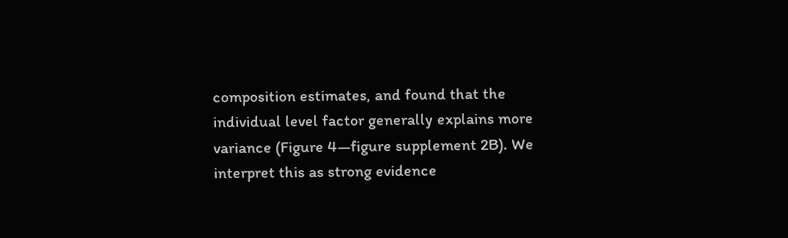composition estimates, and found that the individual level factor generally explains more variance (Figure 4—figure supplement 2B). We interpret this as strong evidence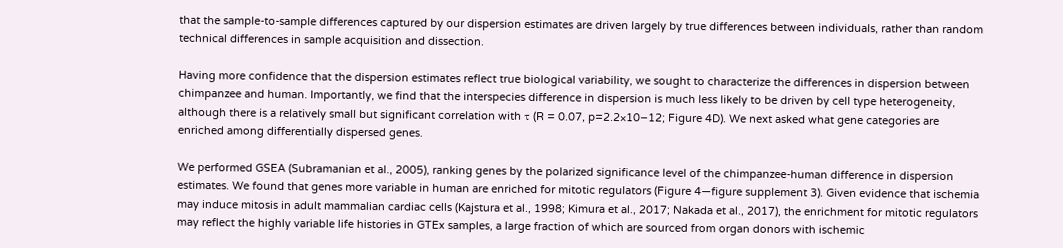that the sample-to-sample differences captured by our dispersion estimates are driven largely by true differences between individuals, rather than random technical differences in sample acquisition and dissection.

Having more confidence that the dispersion estimates reflect true biological variability, we sought to characterize the differences in dispersion between chimpanzee and human. Importantly, we find that the interspecies difference in dispersion is much less likely to be driven by cell type heterogeneity, although there is a relatively small but significant correlation with τ (R = 0.07, p=2.2×10−12; Figure 4D). We next asked what gene categories are enriched among differentially dispersed genes.

We performed GSEA (Subramanian et al., 2005), ranking genes by the polarized significance level of the chimpanzee-human difference in dispersion estimates. We found that genes more variable in human are enriched for mitotic regulators (Figure 4—figure supplement 3). Given evidence that ischemia may induce mitosis in adult mammalian cardiac cells (Kajstura et al., 1998; Kimura et al., 2017; Nakada et al., 2017), the enrichment for mitotic regulators may reflect the highly variable life histories in GTEx samples, a large fraction of which are sourced from organ donors with ischemic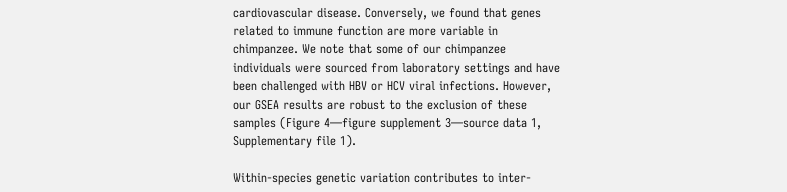cardiovascular disease. Conversely, we found that genes related to immune function are more variable in chimpanzee. We note that some of our chimpanzee individuals were sourced from laboratory settings and have been challenged with HBV or HCV viral infections. However, our GSEA results are robust to the exclusion of these samples (Figure 4—figure supplement 3—source data 1, Supplementary file 1).

Within-species genetic variation contributes to inter-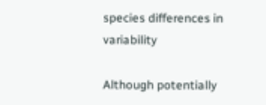species differences in variability

Although potentially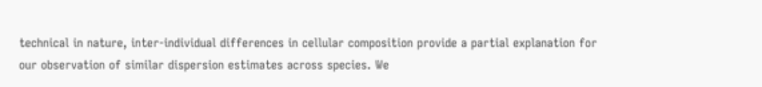technical in nature, inter-individual differences in cellular composition provide a partial explanation for our observation of similar dispersion estimates across species. We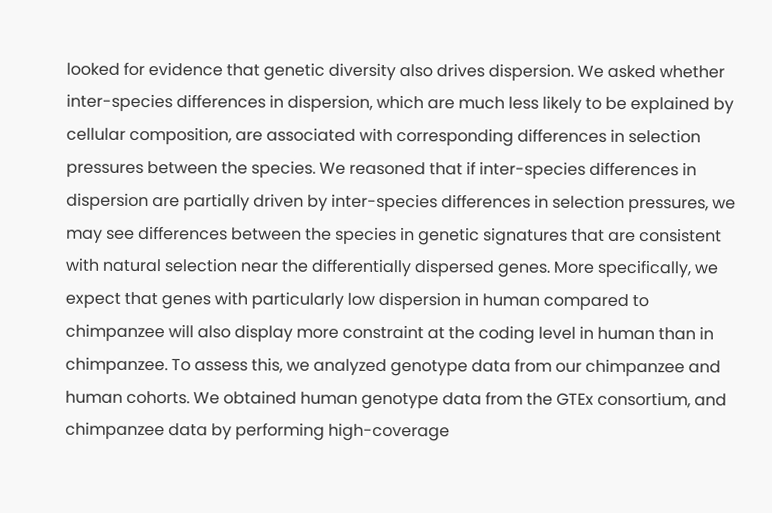looked for evidence that genetic diversity also drives dispersion. We asked whether inter-species differences in dispersion, which are much less likely to be explained by cellular composition, are associated with corresponding differences in selection pressures between the species. We reasoned that if inter-species differences in dispersion are partially driven by inter-species differences in selection pressures, we may see differences between the species in genetic signatures that are consistent with natural selection near the differentially dispersed genes. More specifically, we expect that genes with particularly low dispersion in human compared to chimpanzee will also display more constraint at the coding level in human than in chimpanzee. To assess this, we analyzed genotype data from our chimpanzee and human cohorts. We obtained human genotype data from the GTEx consortium, and chimpanzee data by performing high-coverage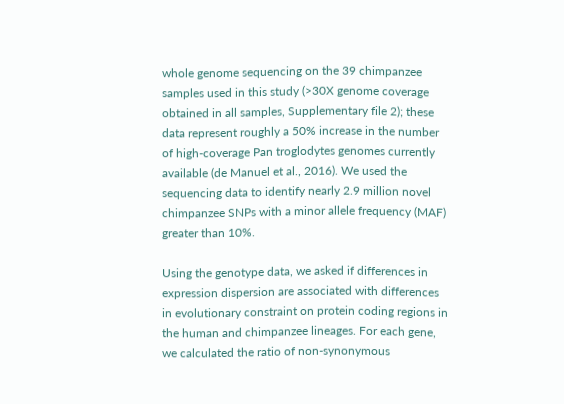whole genome sequencing on the 39 chimpanzee samples used in this study (>30X genome coverage obtained in all samples, Supplementary file 2); these data represent roughly a 50% increase in the number of high-coverage Pan troglodytes genomes currently available (de Manuel et al., 2016). We used the sequencing data to identify nearly 2.9 million novel chimpanzee SNPs with a minor allele frequency (MAF) greater than 10%.

Using the genotype data, we asked if differences in expression dispersion are associated with differences in evolutionary constraint on protein coding regions in the human and chimpanzee lineages. For each gene, we calculated the ratio of non-synonymous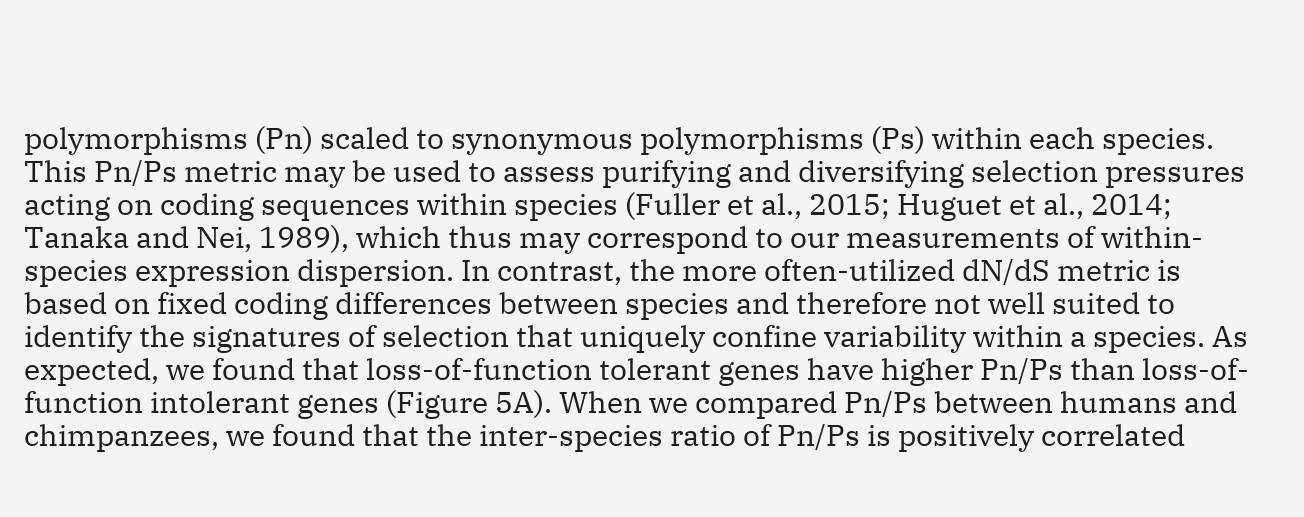polymorphisms (Pn) scaled to synonymous polymorphisms (Ps) within each species. This Pn/Ps metric may be used to assess purifying and diversifying selection pressures acting on coding sequences within species (Fuller et al., 2015; Huguet et al., 2014; Tanaka and Nei, 1989), which thus may correspond to our measurements of within-species expression dispersion. In contrast, the more often-utilized dN/dS metric is based on fixed coding differences between species and therefore not well suited to identify the signatures of selection that uniquely confine variability within a species. As expected, we found that loss-of-function tolerant genes have higher Pn/Ps than loss-of-function intolerant genes (Figure 5A). When we compared Pn/Ps between humans and chimpanzees, we found that the inter-species ratio of Pn/Ps is positively correlated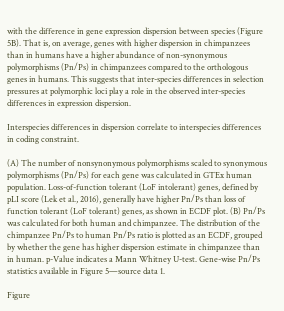with the difference in gene expression dispersion between species (Figure 5B). That is, on average, genes with higher dispersion in chimpanzees than in humans have a higher abundance of non-synonymous polymorphisms (Pn/Ps) in chimpanzees compared to the orthologous genes in humans. This suggests that inter-species differences in selection pressures at polymorphic loci play a role in the observed inter-species differences in expression dispersion.

Interspecies differences in dispersion correlate to interspecies differences in coding constraint.

(A) The number of nonsynonymous polymorphisms scaled to synonymous polymorphisms (Pn/Ps) for each gene was calculated in GTEx human population. Loss-of-function tolerant (LoF intolerant) genes, defined by pLI score (Lek et al., 2016), generally have higher Pn/Ps than loss of function tolerant (LoF tolerant) genes, as shown in ECDF plot. (B) Pn/Ps was calculated for both human and chimpanzee. The distribution of the chimpanzee Pn/Ps to human Pn/Ps ratio is plotted as an ECDF, grouped by whether the gene has higher dispersion estimate in chimpanzee than in human. p-Value indicates a Mann Whitney U-test. Gene-wise Pn/Ps statistics available in Figure 5—source data 1.

Figure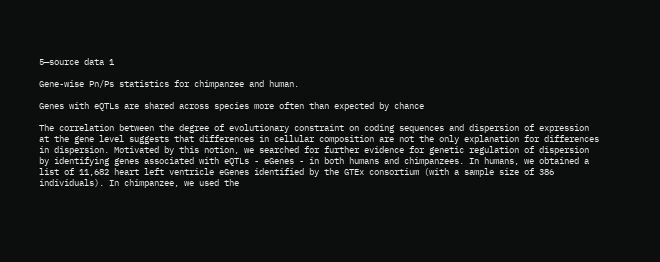5—source data 1

Gene-wise Pn/Ps statistics for chimpanzee and human.

Genes with eQTLs are shared across species more often than expected by chance

The correlation between the degree of evolutionary constraint on coding sequences and dispersion of expression at the gene level suggests that differences in cellular composition are not the only explanation for differences in dispersion. Motivated by this notion, we searched for further evidence for genetic regulation of dispersion by identifying genes associated with eQTLs - eGenes - in both humans and chimpanzees. In humans, we obtained a list of 11,682 heart left ventricle eGenes identified by the GTEx consortium (with a sample size of 386 individuals). In chimpanzee, we used the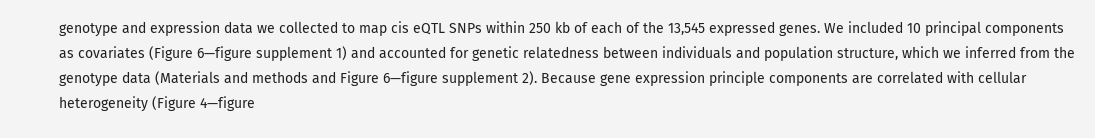genotype and expression data we collected to map cis eQTL SNPs within 250 kb of each of the 13,545 expressed genes. We included 10 principal components as covariates (Figure 6—figure supplement 1) and accounted for genetic relatedness between individuals and population structure, which we inferred from the genotype data (Materials and methods and Figure 6—figure supplement 2). Because gene expression principle components are correlated with cellular heterogeneity (Figure 4—figure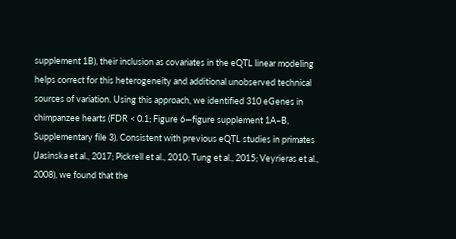supplement 1B), their inclusion as covariates in the eQTL linear modeling helps correct for this heterogeneity and additional unobserved technical sources of variation. Using this approach, we identified 310 eGenes in chimpanzee hearts (FDR < 0.1; Figure 6—figure supplement 1A–B, Supplementary file 3). Consistent with previous eQTL studies in primates (Jasinska et al., 2017; Pickrell et al., 2010; Tung et al., 2015; Veyrieras et al., 2008), we found that the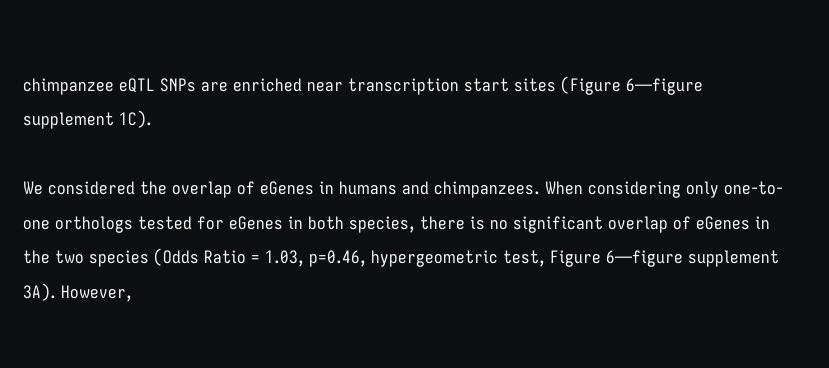chimpanzee eQTL SNPs are enriched near transcription start sites (Figure 6—figure supplement 1C).

We considered the overlap of eGenes in humans and chimpanzees. When considering only one-to-one orthologs tested for eGenes in both species, there is no significant overlap of eGenes in the two species (Odds Ratio = 1.03, p=0.46, hypergeometric test, Figure 6—figure supplement 3A). However,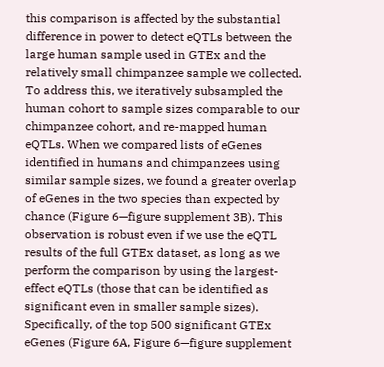this comparison is affected by the substantial difference in power to detect eQTLs between the large human sample used in GTEx and the relatively small chimpanzee sample we collected. To address this, we iteratively subsampled the human cohort to sample sizes comparable to our chimpanzee cohort, and re-mapped human eQTLs. When we compared lists of eGenes identified in humans and chimpanzees using similar sample sizes, we found a greater overlap of eGenes in the two species than expected by chance (Figure 6—figure supplement 3B). This observation is robust even if we use the eQTL results of the full GTEx dataset, as long as we perform the comparison by using the largest-effect eQTLs (those that can be identified as significant even in smaller sample sizes). Specifically, of the top 500 significant GTEx eGenes (Figure 6A, Figure 6—figure supplement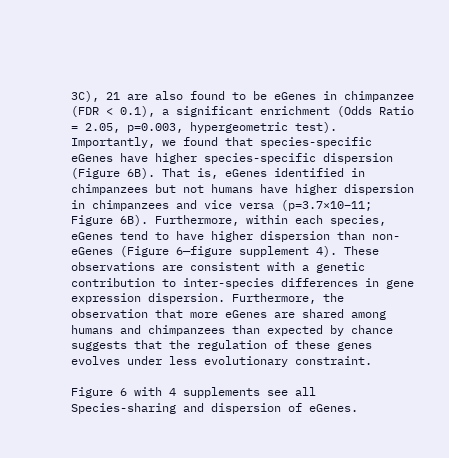3C), 21 are also found to be eGenes in chimpanzee (FDR < 0.1), a significant enrichment (Odds Ratio = 2.05, p=0.003, hypergeometric test). Importantly, we found that species-specific eGenes have higher species-specific dispersion (Figure 6B). That is, eGenes identified in chimpanzees but not humans have higher dispersion in chimpanzees and vice versa (p=3.7×10−11; Figure 6B). Furthermore, within each species, eGenes tend to have higher dispersion than non-eGenes (Figure 6—figure supplement 4). These observations are consistent with a genetic contribution to inter-species differences in gene expression dispersion. Furthermore, the observation that more eGenes are shared among humans and chimpanzees than expected by chance suggests that the regulation of these genes evolves under less evolutionary constraint.

Figure 6 with 4 supplements see all
Species-sharing and dispersion of eGenes.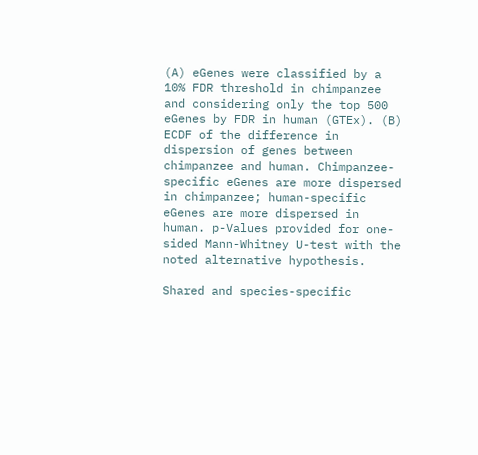(A) eGenes were classified by a 10% FDR threshold in chimpanzee and considering only the top 500 eGenes by FDR in human (GTEx). (B) ECDF of the difference in dispersion of genes between chimpanzee and human. Chimpanzee-specific eGenes are more dispersed in chimpanzee; human-specific eGenes are more dispersed in human. p-Values provided for one-sided Mann-Whitney U-test with the noted alternative hypothesis.

Shared and species-specific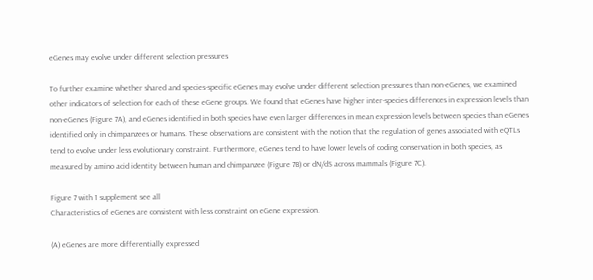eGenes may evolve under different selection pressures

To further examine whether shared and species-specific eGenes may evolve under different selection pressures than non-eGenes, we examined other indicators of selection for each of these eGene groups. We found that eGenes have higher inter-species differences in expression levels than non-eGenes (Figure 7A), and eGenes identified in both species have even larger differences in mean expression levels between species than eGenes identified only in chimpanzees or humans. These observations are consistent with the notion that the regulation of genes associated with eQTLs tend to evolve under less evolutionary constraint. Furthermore, eGenes tend to have lower levels of coding conservation in both species, as measured by amino acid identity between human and chimpanzee (Figure 7B) or dN/dS across mammals (Figure 7C).

Figure 7 with 1 supplement see all
Characteristics of eGenes are consistent with less constraint on eGene expression.

(A) eGenes are more differentially expressed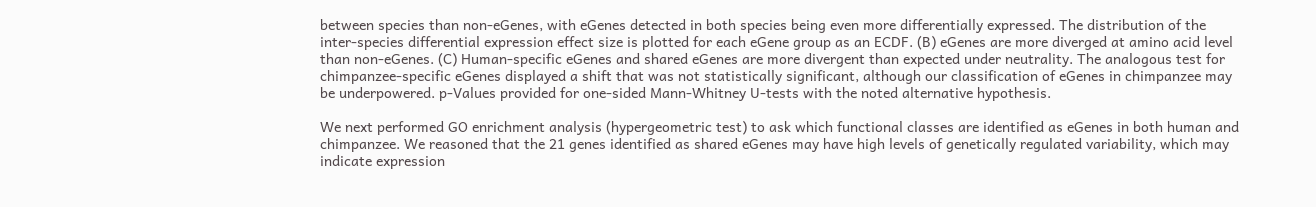between species than non-eGenes, with eGenes detected in both species being even more differentially expressed. The distribution of the inter-species differential expression effect size is plotted for each eGene group as an ECDF. (B) eGenes are more diverged at amino acid level than non-eGenes. (C) Human-specific eGenes and shared eGenes are more divergent than expected under neutrality. The analogous test for chimpanzee-specific eGenes displayed a shift that was not statistically significant, although our classification of eGenes in chimpanzee may be underpowered. p-Values provided for one-sided Mann-Whitney U-tests with the noted alternative hypothesis.

We next performed GO enrichment analysis (hypergeometric test) to ask which functional classes are identified as eGenes in both human and chimpanzee. We reasoned that the 21 genes identified as shared eGenes may have high levels of genetically regulated variability, which may indicate expression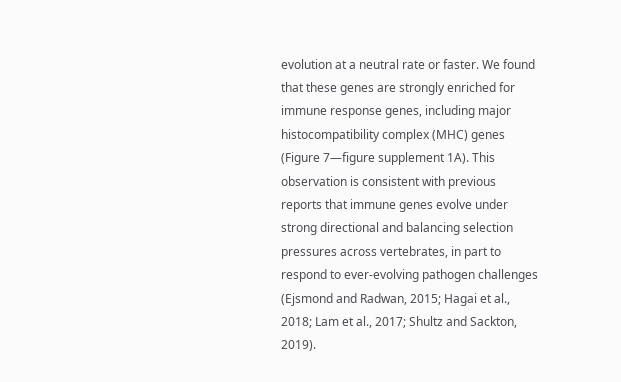evolution at a neutral rate or faster. We found that these genes are strongly enriched for immune response genes, including major histocompatibility complex (MHC) genes (Figure 7—figure supplement 1A). This observation is consistent with previous reports that immune genes evolve under strong directional and balancing selection pressures across vertebrates, in part to respond to ever-evolving pathogen challenges (Ejsmond and Radwan, 2015; Hagai et al., 2018; Lam et al., 2017; Shultz and Sackton, 2019).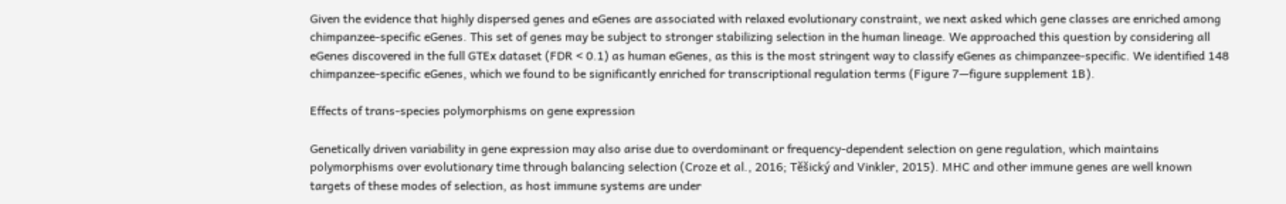Given the evidence that highly dispersed genes and eGenes are associated with relaxed evolutionary constraint, we next asked which gene classes are enriched among chimpanzee-specific eGenes. This set of genes may be subject to stronger stabilizing selection in the human lineage. We approached this question by considering all eGenes discovered in the full GTEx dataset (FDR < 0.1) as human eGenes, as this is the most stringent way to classify eGenes as chimpanzee-specific. We identified 148 chimpanzee-specific eGenes, which we found to be significantly enriched for transcriptional regulation terms (Figure 7—figure supplement 1B).

Effects of trans-species polymorphisms on gene expression

Genetically driven variability in gene expression may also arise due to overdominant or frequency-dependent selection on gene regulation, which maintains polymorphisms over evolutionary time through balancing selection (Croze et al., 2016; Těšický and Vinkler, 2015). MHC and other immune genes are well known targets of these modes of selection, as host immune systems are under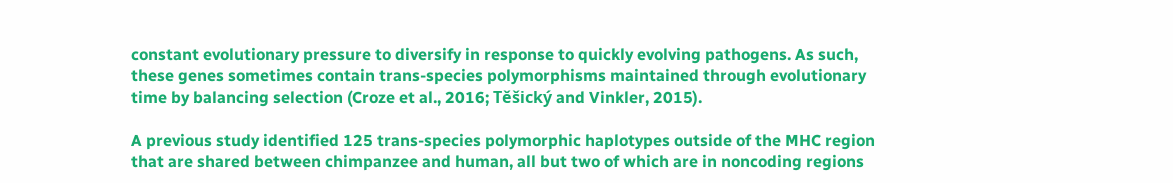constant evolutionary pressure to diversify in response to quickly evolving pathogens. As such, these genes sometimes contain trans-species polymorphisms maintained through evolutionary time by balancing selection (Croze et al., 2016; Těšický and Vinkler, 2015).

A previous study identified 125 trans-species polymorphic haplotypes outside of the MHC region that are shared between chimpanzee and human, all but two of which are in noncoding regions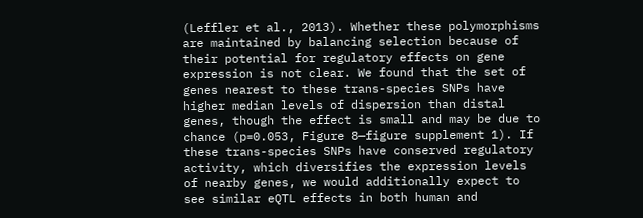(Leffler et al., 2013). Whether these polymorphisms are maintained by balancing selection because of their potential for regulatory effects on gene expression is not clear. We found that the set of genes nearest to these trans-species SNPs have higher median levels of dispersion than distal genes, though the effect is small and may be due to chance (p=0.053, Figure 8—figure supplement 1). If these trans-species SNPs have conserved regulatory activity, which diversifies the expression levels of nearby genes, we would additionally expect to see similar eQTL effects in both human and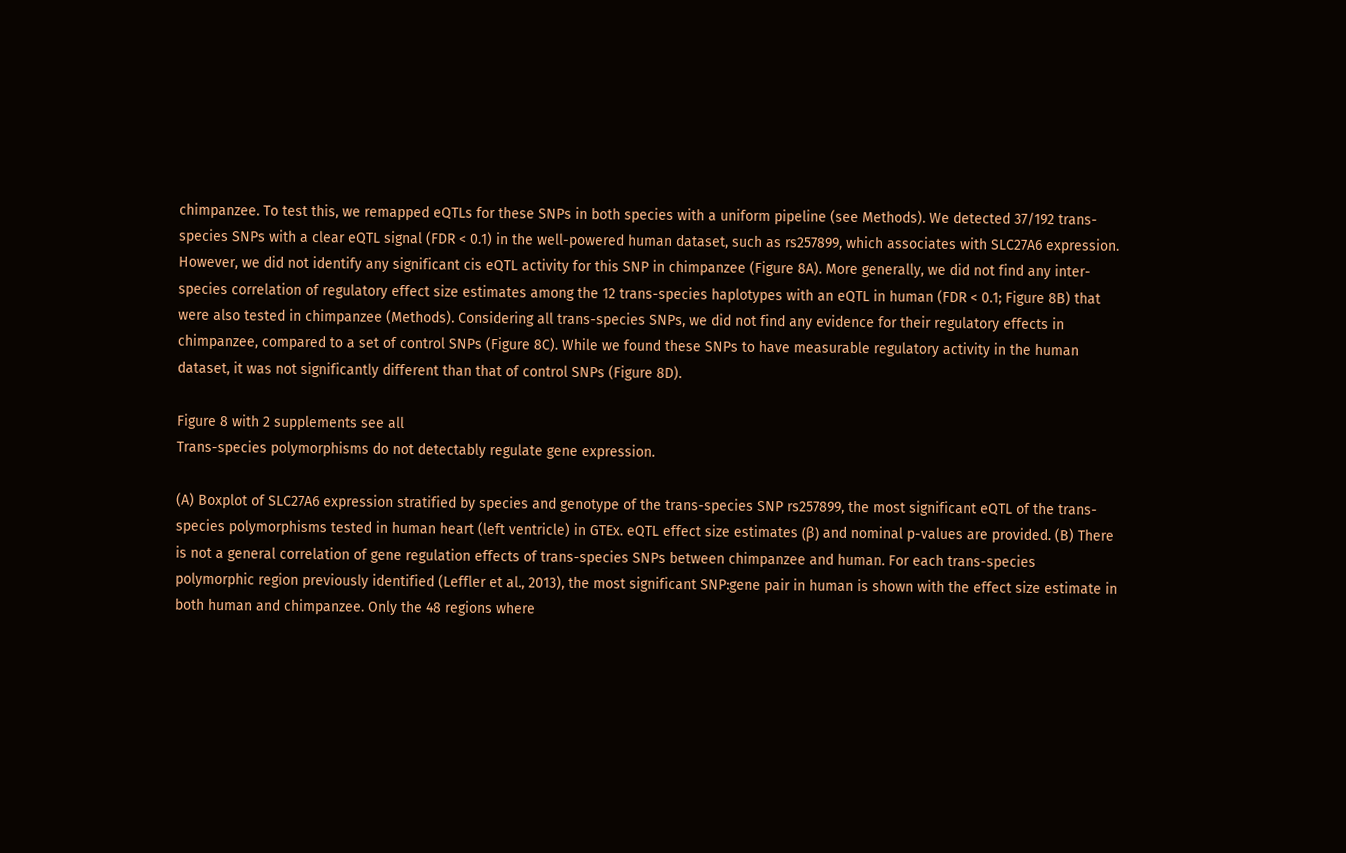chimpanzee. To test this, we remapped eQTLs for these SNPs in both species with a uniform pipeline (see Methods). We detected 37/192 trans-species SNPs with a clear eQTL signal (FDR < 0.1) in the well-powered human dataset, such as rs257899, which associates with SLC27A6 expression. However, we did not identify any significant cis eQTL activity for this SNP in chimpanzee (Figure 8A). More generally, we did not find any inter-species correlation of regulatory effect size estimates among the 12 trans-species haplotypes with an eQTL in human (FDR < 0.1; Figure 8B) that were also tested in chimpanzee (Methods). Considering all trans-species SNPs, we did not find any evidence for their regulatory effects in chimpanzee, compared to a set of control SNPs (Figure 8C). While we found these SNPs to have measurable regulatory activity in the human dataset, it was not significantly different than that of control SNPs (Figure 8D).

Figure 8 with 2 supplements see all
Trans-species polymorphisms do not detectably regulate gene expression.

(A) Boxplot of SLC27A6 expression stratified by species and genotype of the trans-species SNP rs257899, the most significant eQTL of the trans-species polymorphisms tested in human heart (left ventricle) in GTEx. eQTL effect size estimates (β) and nominal p-values are provided. (B) There is not a general correlation of gene regulation effects of trans-species SNPs between chimpanzee and human. For each trans-species polymorphic region previously identified (Leffler et al., 2013), the most significant SNP:gene pair in human is shown with the effect size estimate in both human and chimpanzee. Only the 48 regions where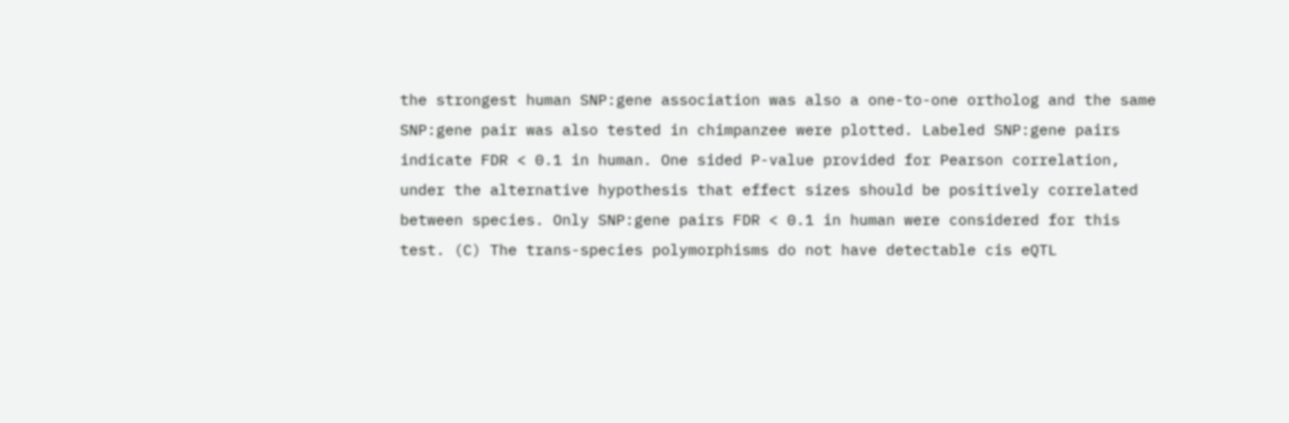the strongest human SNP:gene association was also a one-to-one ortholog and the same SNP:gene pair was also tested in chimpanzee were plotted. Labeled SNP:gene pairs indicate FDR < 0.1 in human. One sided P-value provided for Pearson correlation, under the alternative hypothesis that effect sizes should be positively correlated between species. Only SNP:gene pairs FDR < 0.1 in human were considered for this test. (C) The trans-species polymorphisms do not have detectable cis eQTL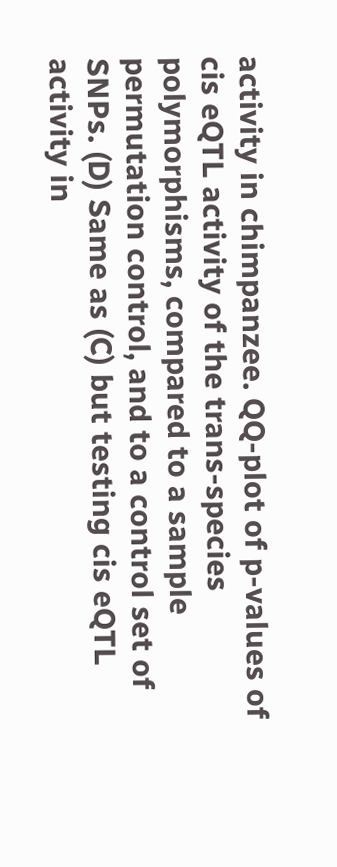activity in chimpanzee. QQ-plot of p-values of cis eQTL activity of the trans-species polymorphisms, compared to a sample permutation control, and to a control set of SNPs. (D) Same as (C) but testing cis eQTL activity in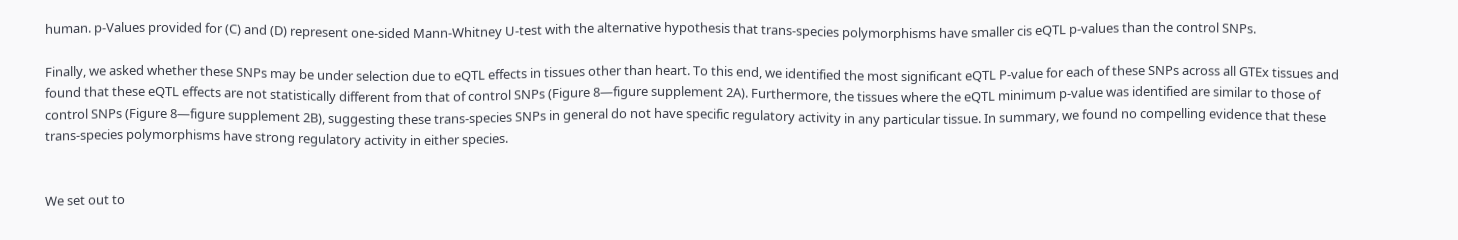human. p-Values provided for (C) and (D) represent one-sided Mann-Whitney U-test with the alternative hypothesis that trans-species polymorphisms have smaller cis eQTL p-values than the control SNPs.

Finally, we asked whether these SNPs may be under selection due to eQTL effects in tissues other than heart. To this end, we identified the most significant eQTL P-value for each of these SNPs across all GTEx tissues and found that these eQTL effects are not statistically different from that of control SNPs (Figure 8—figure supplement 2A). Furthermore, the tissues where the eQTL minimum p-value was identified are similar to those of control SNPs (Figure 8—figure supplement 2B), suggesting these trans-species SNPs in general do not have specific regulatory activity in any particular tissue. In summary, we found no compelling evidence that these trans-species polymorphisms have strong regulatory activity in either species.


We set out to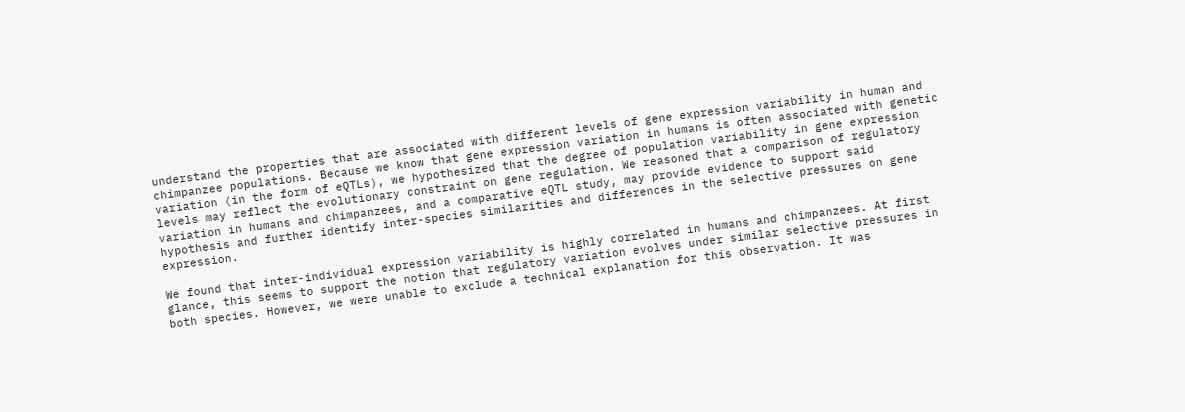understand the properties that are associated with different levels of gene expression variability in human and chimpanzee populations. Because we know that gene expression variation in humans is often associated with genetic variation (in the form of eQTLs), we hypothesized that the degree of population variability in gene expression levels may reflect the evolutionary constraint on gene regulation. We reasoned that a comparison of regulatory variation in humans and chimpanzees, and a comparative eQTL study, may provide evidence to support said hypothesis and further identify inter-species similarities and differences in the selective pressures on gene expression.

We found that inter-individual expression variability is highly correlated in humans and chimpanzees. At first glance, this seems to support the notion that regulatory variation evolves under similar selective pressures in both species. However, we were unable to exclude a technical explanation for this observation. It was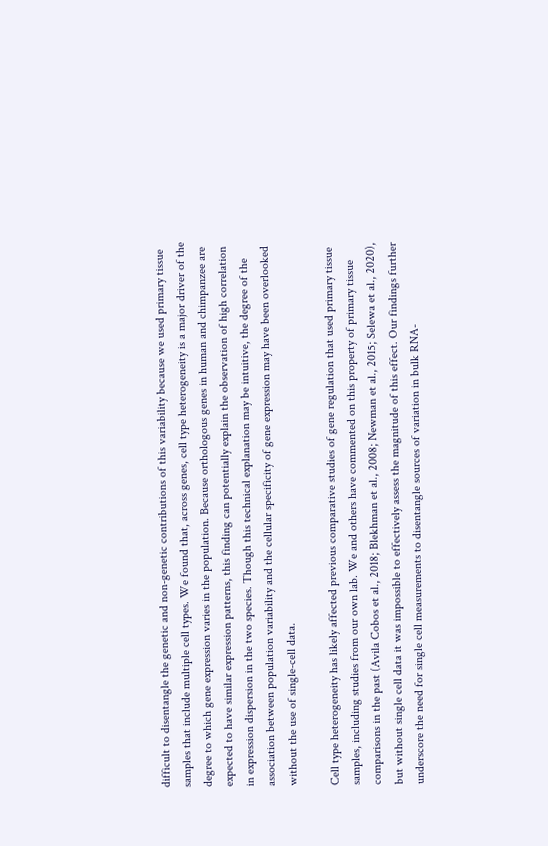difficult to disentangle the genetic and non-genetic contributions of this variability because we used primary tissue samples that include multiple cell types. We found that, across genes, cell type heterogeneity is a major driver of the degree to which gene expression varies in the population. Because orthologous genes in human and chimpanzee are expected to have similar expression patterns, this finding can potentially explain the observation of high correlation in expression dispersion in the two species. Though this technical explanation may be intuitive, the degree of the association between population variability and the cellular specificity of gene expression may have been overlooked without the use of single-cell data.

Cell type heterogeneity has likely affected previous comparative studies of gene regulation that used primary tissue samples, including studies from our own lab. We and others have commented on this property of primary tissue comparisons in the past (Avila Cobos et al., 2018; Blekhman et al., 2008; Newman et al., 2015; Selewa et al., 2020), but without single cell data it was impossible to effectively assess the magnitude of this effect. Our findings further underscore the need for single cell measurements to disentangle sources of variation in bulk RNA-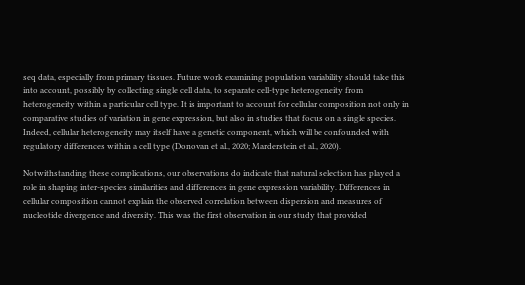seq data, especially from primary tissues. Future work examining population variability should take this into account, possibly by collecting single cell data, to separate cell-type heterogeneity from heterogeneity within a particular cell type. It is important to account for cellular composition not only in comparative studies of variation in gene expression, but also in studies that focus on a single species. Indeed, cellular heterogeneity may itself have a genetic component, which will be confounded with regulatory differences within a cell type (Donovan et al., 2020; Marderstein et al., 2020).

Notwithstanding these complications, our observations do indicate that natural selection has played a role in shaping inter-species similarities and differences in gene expression variability. Differences in cellular composition cannot explain the observed correlation between dispersion and measures of nucleotide divergence and diversity. This was the first observation in our study that provided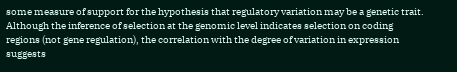some measure of support for the hypothesis that regulatory variation may be a genetic trait. Although the inference of selection at the genomic level indicates selection on coding regions (not gene regulation), the correlation with the degree of variation in expression suggests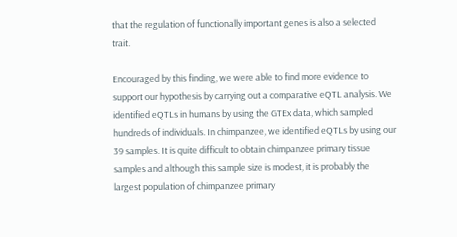that the regulation of functionally important genes is also a selected trait.

Encouraged by this finding, we were able to find more evidence to support our hypothesis by carrying out a comparative eQTL analysis. We identified eQTLs in humans by using the GTEx data, which sampled hundreds of individuals. In chimpanzee, we identified eQTLs by using our 39 samples. It is quite difficult to obtain chimpanzee primary tissue samples and although this sample size is modest, it is probably the largest population of chimpanzee primary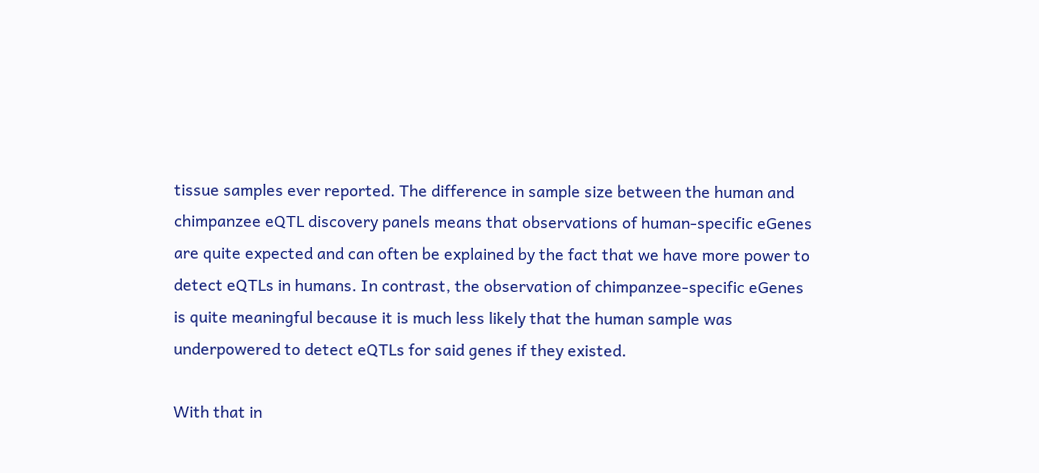tissue samples ever reported. The difference in sample size between the human and chimpanzee eQTL discovery panels means that observations of human-specific eGenes are quite expected and can often be explained by the fact that we have more power to detect eQTLs in humans. In contrast, the observation of chimpanzee-specific eGenes is quite meaningful because it is much less likely that the human sample was underpowered to detect eQTLs for said genes if they existed.

With that in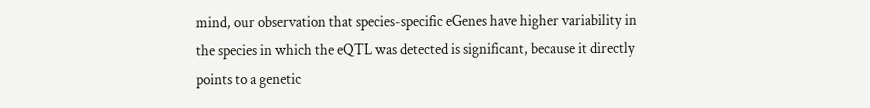mind, our observation that species-specific eGenes have higher variability in the species in which the eQTL was detected is significant, because it directly points to a genetic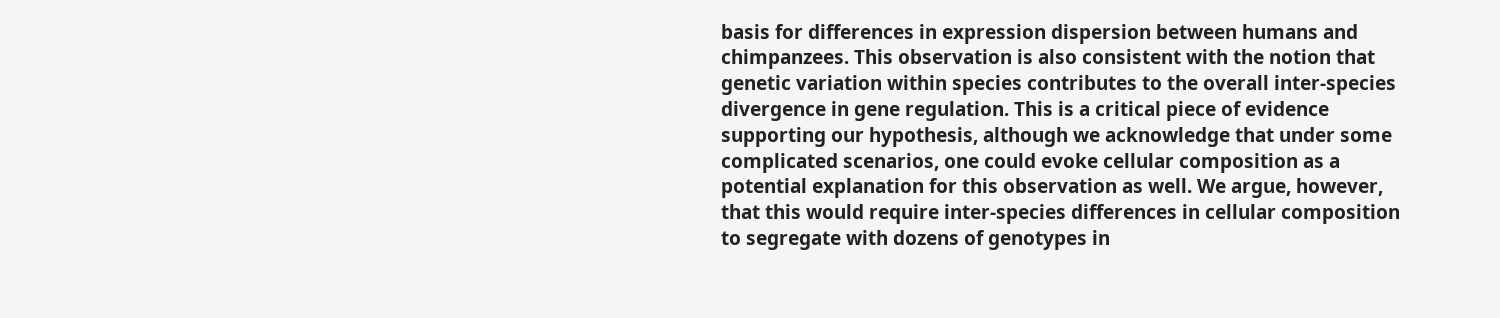basis for differences in expression dispersion between humans and chimpanzees. This observation is also consistent with the notion that genetic variation within species contributes to the overall inter-species divergence in gene regulation. This is a critical piece of evidence supporting our hypothesis, although we acknowledge that under some complicated scenarios, one could evoke cellular composition as a potential explanation for this observation as well. We argue, however, that this would require inter-species differences in cellular composition to segregate with dozens of genotypes in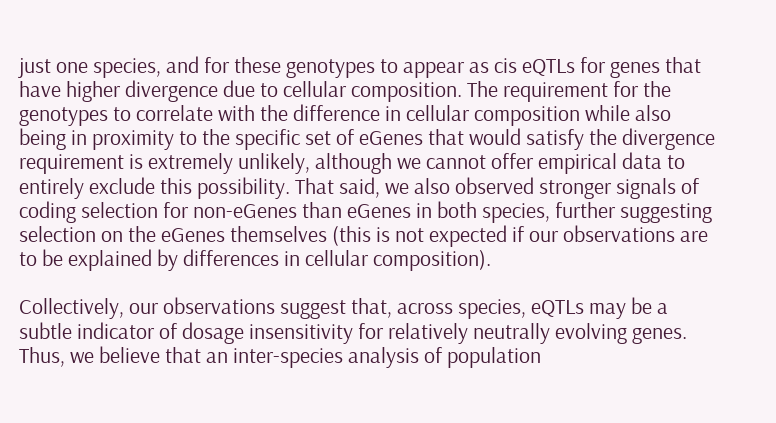just one species, and for these genotypes to appear as cis eQTLs for genes that have higher divergence due to cellular composition. The requirement for the genotypes to correlate with the difference in cellular composition while also being in proximity to the specific set of eGenes that would satisfy the divergence requirement is extremely unlikely, although we cannot offer empirical data to entirely exclude this possibility. That said, we also observed stronger signals of coding selection for non-eGenes than eGenes in both species, further suggesting selection on the eGenes themselves (this is not expected if our observations are to be explained by differences in cellular composition).

Collectively, our observations suggest that, across species, eQTLs may be a subtle indicator of dosage insensitivity for relatively neutrally evolving genes. Thus, we believe that an inter-species analysis of population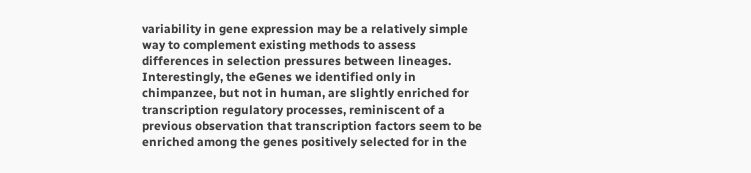variability in gene expression may be a relatively simple way to complement existing methods to assess differences in selection pressures between lineages. Interestingly, the eGenes we identified only in chimpanzee, but not in human, are slightly enriched for transcription regulatory processes, reminiscent of a previous observation that transcription factors seem to be enriched among the genes positively selected for in the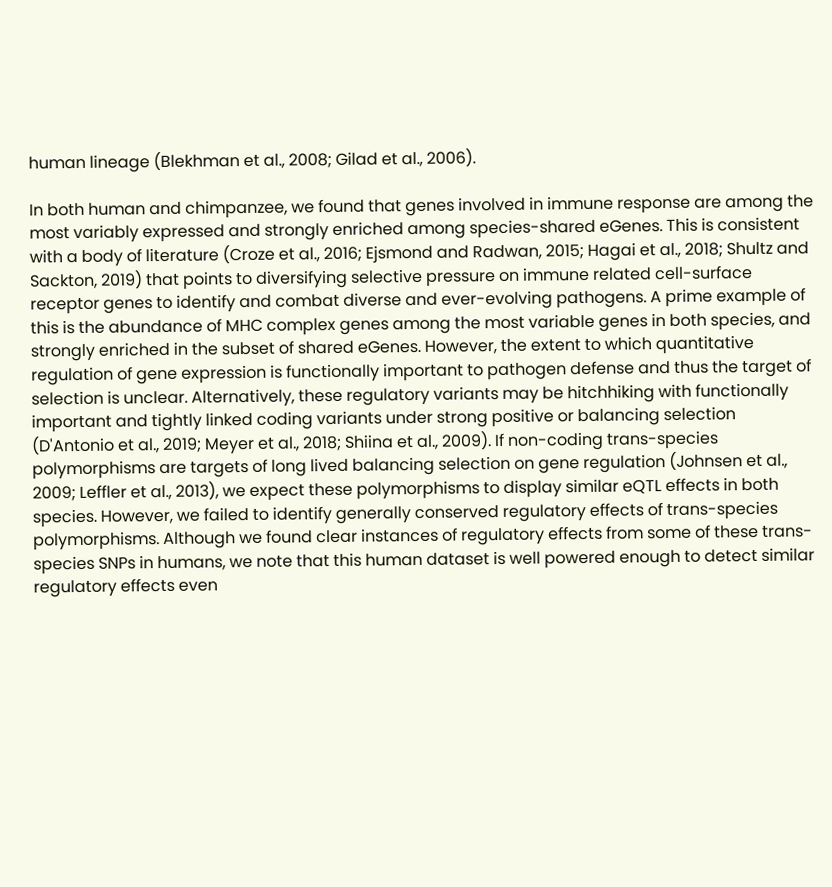human lineage (Blekhman et al., 2008; Gilad et al., 2006).

In both human and chimpanzee, we found that genes involved in immune response are among the most variably expressed and strongly enriched among species-shared eGenes. This is consistent with a body of literature (Croze et al., 2016; Ejsmond and Radwan, 2015; Hagai et al., 2018; Shultz and Sackton, 2019) that points to diversifying selective pressure on immune related cell-surface receptor genes to identify and combat diverse and ever-evolving pathogens. A prime example of this is the abundance of MHC complex genes among the most variable genes in both species, and strongly enriched in the subset of shared eGenes. However, the extent to which quantitative regulation of gene expression is functionally important to pathogen defense and thus the target of selection is unclear. Alternatively, these regulatory variants may be hitchhiking with functionally important and tightly linked coding variants under strong positive or balancing selection (D'Antonio et al., 2019; Meyer et al., 2018; Shiina et al., 2009). If non-coding trans-species polymorphisms are targets of long lived balancing selection on gene regulation (Johnsen et al., 2009; Leffler et al., 2013), we expect these polymorphisms to display similar eQTL effects in both species. However, we failed to identify generally conserved regulatory effects of trans-species polymorphisms. Although we found clear instances of regulatory effects from some of these trans-species SNPs in humans, we note that this human dataset is well powered enough to detect similar regulatory effects even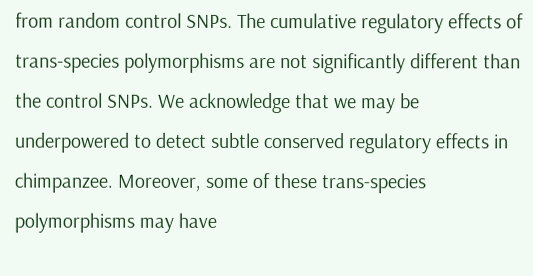from random control SNPs. The cumulative regulatory effects of trans-species polymorphisms are not significantly different than the control SNPs. We acknowledge that we may be underpowered to detect subtle conserved regulatory effects in chimpanzee. Moreover, some of these trans-species polymorphisms may have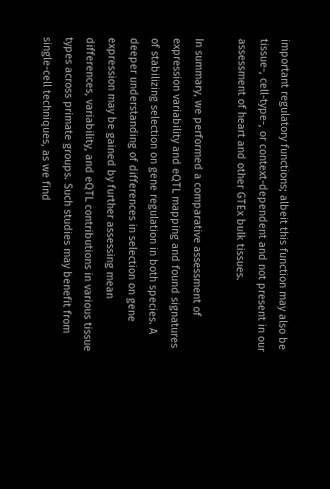important regulatory functions; albeit this function may also be tissue-, cell-type-, or context-dependent and not present in our assessment of heart and other GTEx bulk tissues.

In summary, we performed a comparative assessment of expression variability and eQTL mapping and found signatures of stabilizing selection on gene regulation in both species. A deeper understanding of differences in selection on gene expression may be gained by further assessing mean differences, variability, and eQTL contributions in various tissue types across primate groups. Such studies may benefit from single-cell techniques, as we find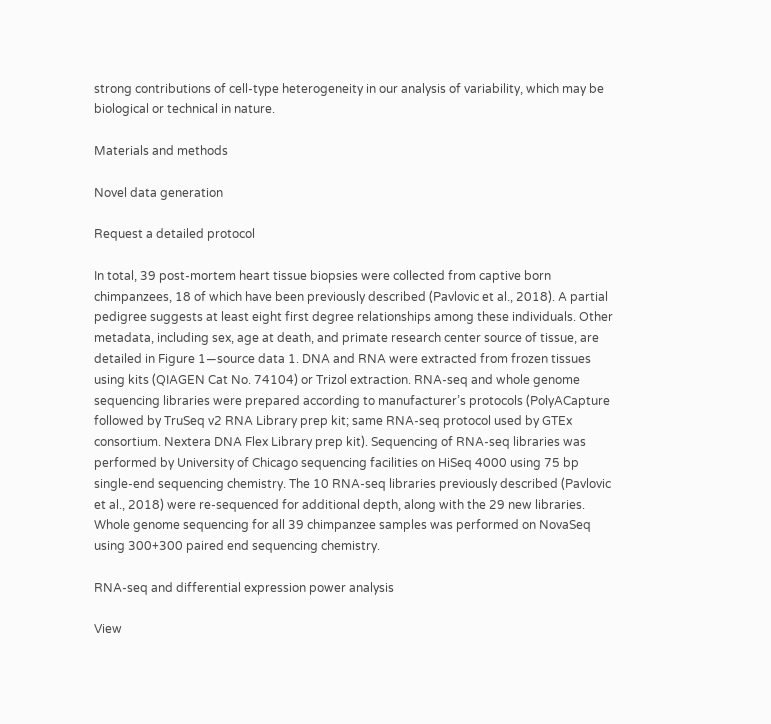strong contributions of cell-type heterogeneity in our analysis of variability, which may be biological or technical in nature.

Materials and methods

Novel data generation

Request a detailed protocol

In total, 39 post-mortem heart tissue biopsies were collected from captive born chimpanzees, 18 of which have been previously described (Pavlovic et al., 2018). A partial pedigree suggests at least eight first degree relationships among these individuals. Other metadata, including sex, age at death, and primate research center source of tissue, are detailed in Figure 1—source data 1. DNA and RNA were extracted from frozen tissues using kits (QIAGEN Cat No. 74104) or Trizol extraction. RNA-seq and whole genome sequencing libraries were prepared according to manufacturer’s protocols (PolyACapture followed by TruSeq v2 RNA Library prep kit; same RNA-seq protocol used by GTEx consortium. Nextera DNA Flex Library prep kit). Sequencing of RNA-seq libraries was performed by University of Chicago sequencing facilities on HiSeq 4000 using 75 bp single-end sequencing chemistry. The 10 RNA-seq libraries previously described (Pavlovic et al., 2018) were re-sequenced for additional depth, along with the 29 new libraries. Whole genome sequencing for all 39 chimpanzee samples was performed on NovaSeq using 300+300 paired end sequencing chemistry.

RNA-seq and differential expression power analysis

View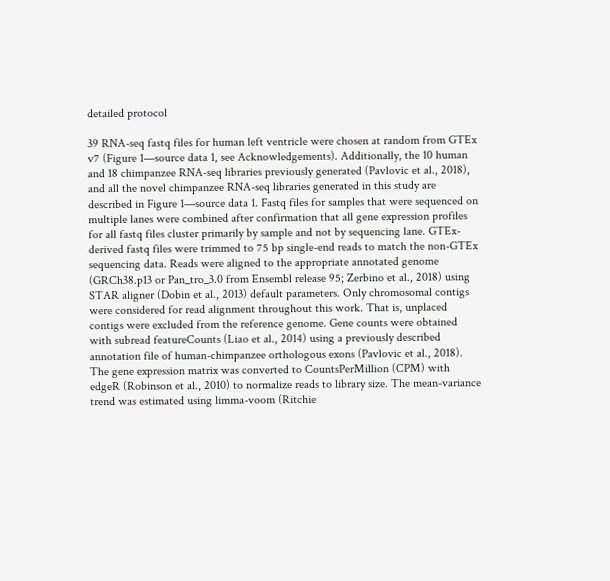detailed protocol

39 RNA-seq fastq files for human left ventricle were chosen at random from GTEx v7 (Figure 1—source data 1, see Acknowledgements). Additionally, the 10 human and 18 chimpanzee RNA-seq libraries previously generated (Pavlovic et al., 2018), and all the novel chimpanzee RNA-seq libraries generated in this study are described in Figure 1—source data 1. Fastq files for samples that were sequenced on multiple lanes were combined after confirmation that all gene expression profiles for all fastq files cluster primarily by sample and not by sequencing lane. GTEx-derived fastq files were trimmed to 75 bp single-end reads to match the non-GTEx sequencing data. Reads were aligned to the appropriate annotated genome (GRCh38.p13 or Pan_tro_3.0 from Ensembl release 95; Zerbino et al., 2018) using STAR aligner (Dobin et al., 2013) default parameters. Only chromosomal contigs were considered for read alignment throughout this work. That is, unplaced contigs were excluded from the reference genome. Gene counts were obtained with subread featureCounts (Liao et al., 2014) using a previously described annotation file of human-chimpanzee orthologous exons (Pavlovic et al., 2018). The gene expression matrix was converted to CountsPerMillion (CPM) with edgeR (Robinson et al., 2010) to normalize reads to library size. The mean-variance trend was estimated using limma-voom (Ritchie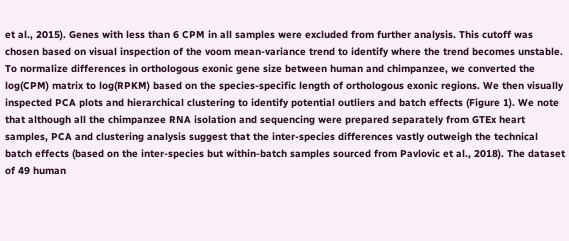et al., 2015). Genes with less than 6 CPM in all samples were excluded from further analysis. This cutoff was chosen based on visual inspection of the voom mean-variance trend to identify where the trend becomes unstable. To normalize differences in orthologous exonic gene size between human and chimpanzee, we converted the log(CPM) matrix to log(RPKM) based on the species-specific length of orthologous exonic regions. We then visually inspected PCA plots and hierarchical clustering to identify potential outliers and batch effects (Figure 1). We note that although all the chimpanzee RNA isolation and sequencing were prepared separately from GTEx heart samples, PCA and clustering analysis suggest that the inter-species differences vastly outweigh the technical batch effects (based on the inter-species but within-batch samples sourced from Pavlovic et al., 2018). The dataset of 49 human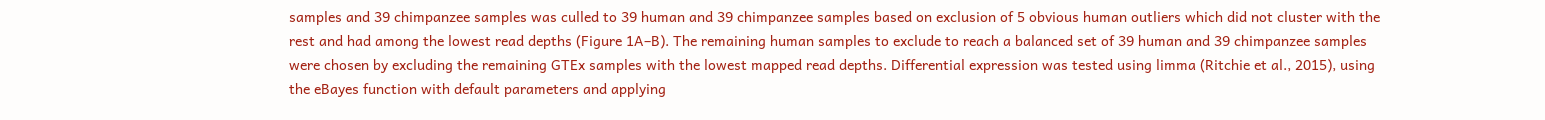samples and 39 chimpanzee samples was culled to 39 human and 39 chimpanzee samples based on exclusion of 5 obvious human outliers which did not cluster with the rest and had among the lowest read depths (Figure 1A–B). The remaining human samples to exclude to reach a balanced set of 39 human and 39 chimpanzee samples were chosen by excluding the remaining GTEx samples with the lowest mapped read depths. Differential expression was tested using limma (Ritchie et al., 2015), using the eBayes function with default parameters and applying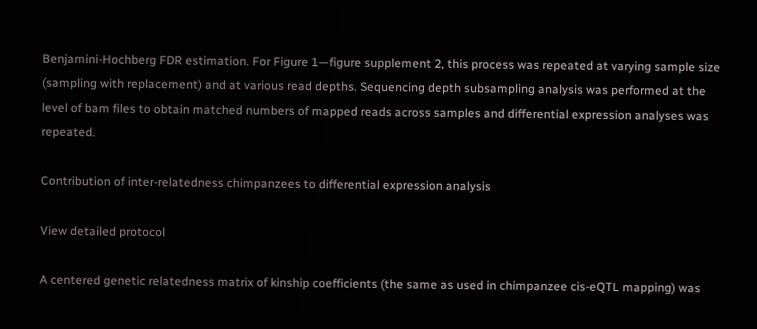Benjamini-Hochberg FDR estimation. For Figure 1—figure supplement 2, this process was repeated at varying sample size (sampling with replacement) and at various read depths. Sequencing depth subsampling analysis was performed at the level of bam files to obtain matched numbers of mapped reads across samples and differential expression analyses was repeated.

Contribution of inter-relatedness chimpanzees to differential expression analysis

View detailed protocol

A centered genetic relatedness matrix of kinship coefficients (the same as used in chimpanzee cis-eQTL mapping) was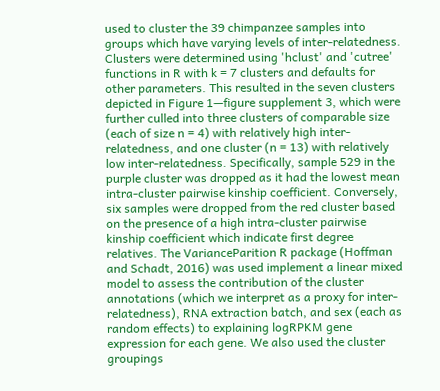used to cluster the 39 chimpanzee samples into groups which have varying levels of inter-relatedness. Clusters were determined using 'hclust' and 'cutree' functions in R with k = 7 clusters and defaults for other parameters. This resulted in the seven clusters depicted in Figure 1—figure supplement 3, which were further culled into three clusters of comparable size (each of size n = 4) with relatively high inter-relatedness, and one cluster (n = 13) with relatively low inter-relatedness. Specifically, sample 529 in the purple cluster was dropped as it had the lowest mean intra-cluster pairwise kinship coefficient. Conversely, six samples were dropped from the red cluster based on the presence of a high intra-cluster pairwise kinship coefficient which indicate first degree relatives. The VarianceParition R package (Hoffman and Schadt, 2016) was used implement a linear mixed model to assess the contribution of the cluster annotations (which we interpret as a proxy for inter-relatedness), RNA extraction batch, and sex (each as random effects) to explaining logRPKM gene expression for each gene. We also used the cluster groupings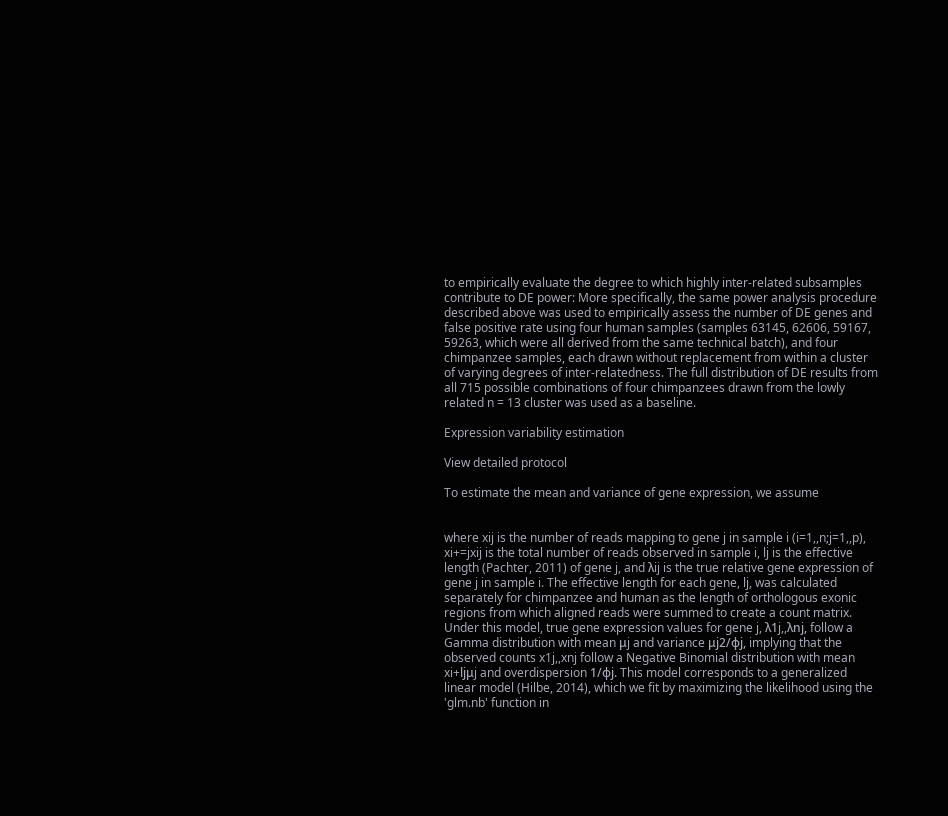to empirically evaluate the degree to which highly inter-related subsamples contribute to DE power: More specifically, the same power analysis procedure described above was used to empirically assess the number of DE genes and false positive rate using four human samples (samples 63145, 62606, 59167, 59263, which were all derived from the same technical batch), and four chimpanzee samples, each drawn without replacement from within a cluster of varying degrees of inter-relatedness. The full distribution of DE results from all 715 possible combinations of four chimpanzees drawn from the lowly related n = 13 cluster was used as a baseline.

Expression variability estimation

View detailed protocol

To estimate the mean and variance of gene expression, we assume


where xij is the number of reads mapping to gene j in sample i (i=1,,n;j=1,,p), xi+=jxij is the total number of reads observed in sample i, lj is the effective length (Pachter, 2011) of gene j, and λij is the true relative gene expression of gene j in sample i. The effective length for each gene, lj, was calculated separately for chimpanzee and human as the length of orthologous exonic regions from which aligned reads were summed to create a count matrix. Under this model, true gene expression values for gene j, λ1j,,λnj, follow a Gamma distribution with mean μj and variance μj2/ϕj, implying that the observed counts x1j,,xnj follow a Negative Binomial distribution with mean xi+ljμj and overdispersion 1/ϕj. This model corresponds to a generalized linear model (Hilbe, 2014), which we fit by maximizing the likelihood using the 'glm.nb' function in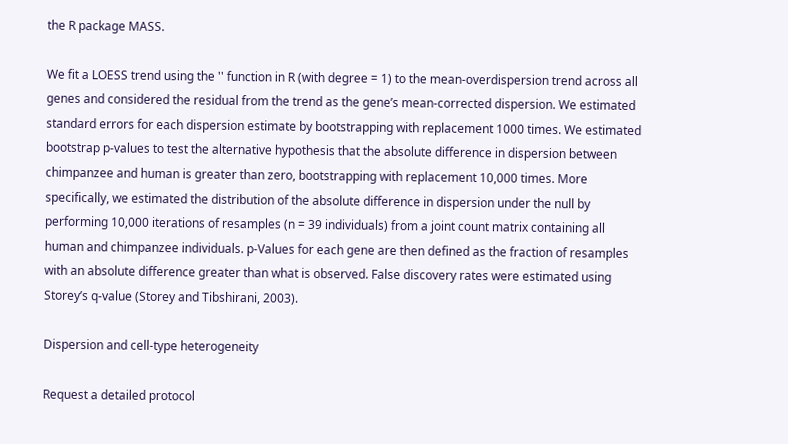the R package MASS.

We fit a LOESS trend using the '' function in R (with degree = 1) to the mean-overdispersion trend across all genes and considered the residual from the trend as the gene’s mean-corrected dispersion. We estimated standard errors for each dispersion estimate by bootstrapping with replacement 1000 times. We estimated bootstrap p-values to test the alternative hypothesis that the absolute difference in dispersion between chimpanzee and human is greater than zero, bootstrapping with replacement 10,000 times. More specifically, we estimated the distribution of the absolute difference in dispersion under the null by performing 10,000 iterations of resamples (n = 39 individuals) from a joint count matrix containing all human and chimpanzee individuals. p-Values for each gene are then defined as the fraction of resamples with an absolute difference greater than what is observed. False discovery rates were estimated using Storey’s q-value (Storey and Tibshirani, 2003).

Dispersion and cell-type heterogeneity

Request a detailed protocol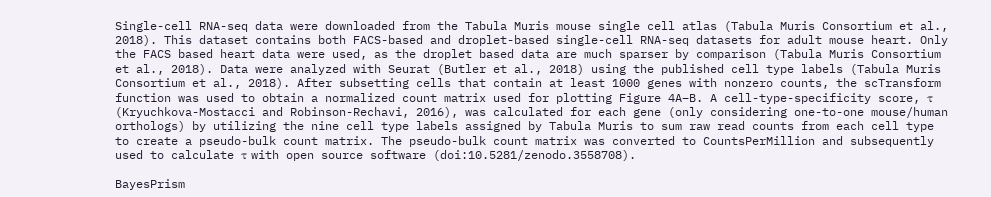Single-cell RNA-seq data were downloaded from the Tabula Muris mouse single cell atlas (Tabula Muris Consortium et al., 2018). This dataset contains both FACS-based and droplet-based single-cell RNA-seq datasets for adult mouse heart. Only the FACS based heart data were used, as the droplet based data are much sparser by comparison (Tabula Muris Consortium et al., 2018). Data were analyzed with Seurat (Butler et al., 2018) using the published cell type labels (Tabula Muris Consortium et al., 2018). After subsetting cells that contain at least 1000 genes with nonzero counts, the scTransform function was used to obtain a normalized count matrix used for plotting Figure 4A–B. A cell-type-specificity score, τ (Kryuchkova-Mostacci and Robinson-Rechavi, 2016), was calculated for each gene (only considering one-to-one mouse/human orthologs) by utilizing the nine cell type labels assigned by Tabula Muris to sum raw read counts from each cell type to create a pseudo-bulk count matrix. The pseudo-bulk count matrix was converted to CountsPerMillion and subsequently used to calculate τ with open source software (doi:10.5281/zenodo.3558708).

BayesPrism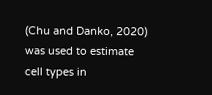(Chu and Danko, 2020) was used to estimate cell types in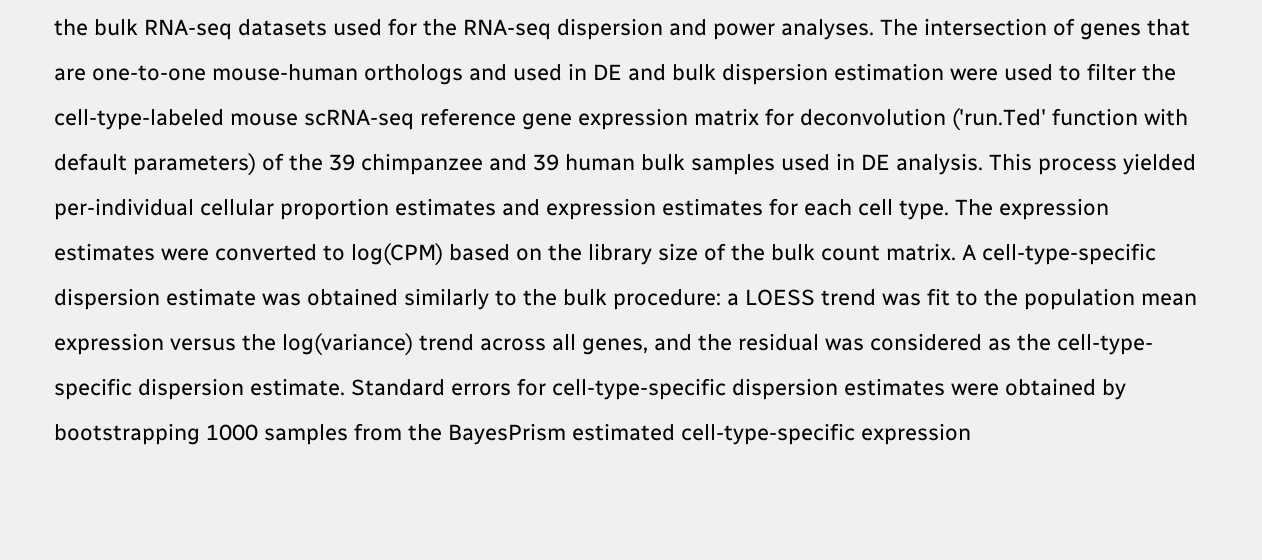the bulk RNA-seq datasets used for the RNA-seq dispersion and power analyses. The intersection of genes that are one-to-one mouse-human orthologs and used in DE and bulk dispersion estimation were used to filter the cell-type-labeled mouse scRNA-seq reference gene expression matrix for deconvolution ('run.Ted' function with default parameters) of the 39 chimpanzee and 39 human bulk samples used in DE analysis. This process yielded per-individual cellular proportion estimates and expression estimates for each cell type. The expression estimates were converted to log(CPM) based on the library size of the bulk count matrix. A cell-type-specific dispersion estimate was obtained similarly to the bulk procedure: a LOESS trend was fit to the population mean expression versus the log(variance) trend across all genes, and the residual was considered as the cell-type-specific dispersion estimate. Standard errors for cell-type-specific dispersion estimates were obtained by bootstrapping 1000 samples from the BayesPrism estimated cell-type-specific expression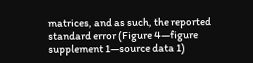matrices, and as such, the reported standard error (Figure 4—figure supplement 1—source data 1)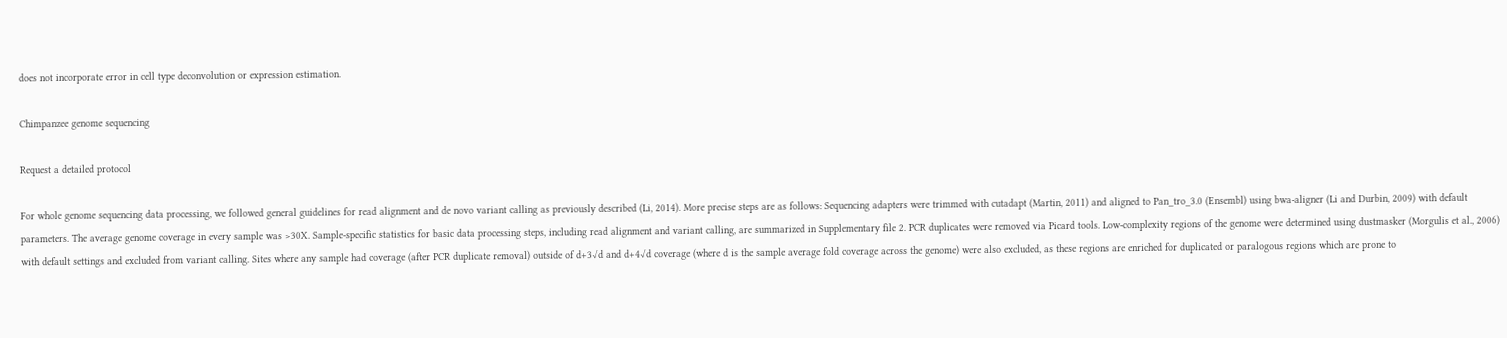does not incorporate error in cell type deconvolution or expression estimation.

Chimpanzee genome sequencing

Request a detailed protocol

For whole genome sequencing data processing, we followed general guidelines for read alignment and de novo variant calling as previously described (Li, 2014). More precise steps are as follows: Sequencing adapters were trimmed with cutadapt (Martin, 2011) and aligned to Pan_tro_3.0 (Ensembl) using bwa-aligner (Li and Durbin, 2009) with default parameters. The average genome coverage in every sample was >30X. Sample-specific statistics for basic data processing steps, including read alignment and variant calling, are summarized in Supplementary file 2. PCR duplicates were removed via Picard tools. Low-complexity regions of the genome were determined using dustmasker (Morgulis et al., 2006) with default settings and excluded from variant calling. Sites where any sample had coverage (after PCR duplicate removal) outside of d+3√d and d+4√d coverage (where d is the sample average fold coverage across the genome) were also excluded, as these regions are enriched for duplicated or paralogous regions which are prone to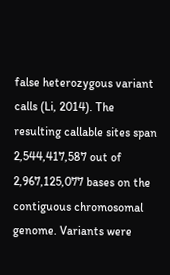false heterozygous variant calls (Li, 2014). The resulting callable sites span 2,544,417,587 out of 2,967,125,077 bases on the contiguous chromosomal genome. Variants were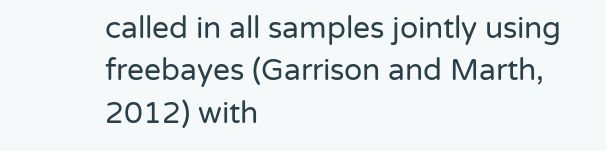called in all samples jointly using freebayes (Garrison and Marth, 2012) with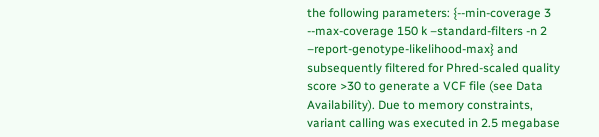the following parameters: {--min-coverage 3 --max-coverage 150 k –standard-filters -n 2 –report-genotype-likelihood-max} and subsequently filtered for Phred-scaled quality score >30 to generate a VCF file (see Data Availability). Due to memory constraints, variant calling was executed in 2.5 megabase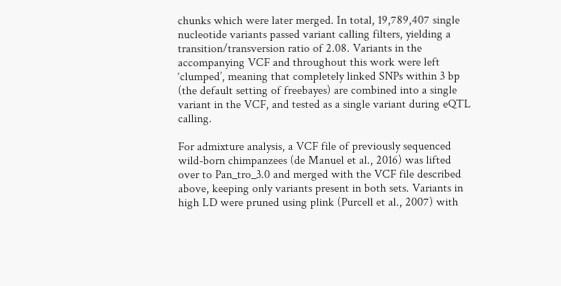chunks which were later merged. In total, 19,789,407 single nucleotide variants passed variant calling filters, yielding a transition/transversion ratio of 2.08. Variants in the accompanying VCF and throughout this work were left ‘clumped’, meaning that completely linked SNPs within 3 bp (the default setting of freebayes) are combined into a single variant in the VCF, and tested as a single variant during eQTL calling.

For admixture analysis, a VCF file of previously sequenced wild-born chimpanzees (de Manuel et al., 2016) was lifted over to Pan_tro_3.0 and merged with the VCF file described above, keeping only variants present in both sets. Variants in high LD were pruned using plink (Purcell et al., 2007) with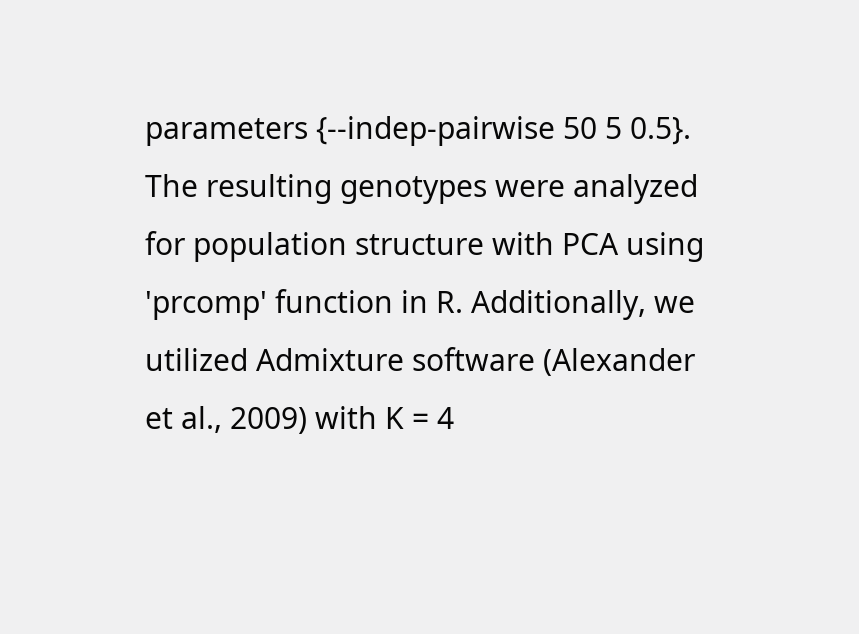parameters {--indep-pairwise 50 5 0.5}. The resulting genotypes were analyzed for population structure with PCA using 'prcomp' function in R. Additionally, we utilized Admixture software (Alexander et al., 2009) with K = 4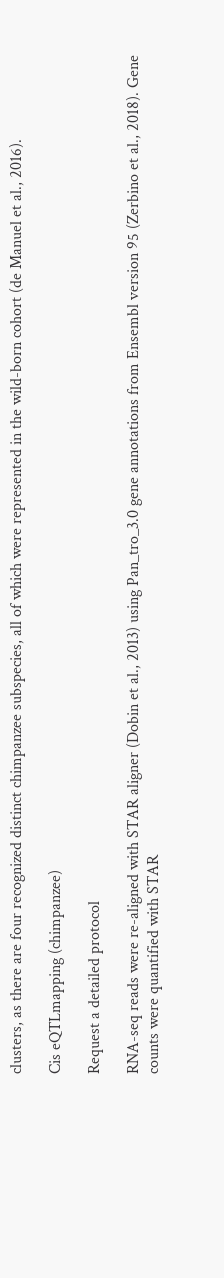clusters, as there are four recognized distinct chimpanzee subspecies, all of which were represented in the wild-born cohort (de Manuel et al., 2016).

Cis eQTLmapping (chimpanzee)

Request a detailed protocol

RNA-seq reads were re-aligned with STAR aligner (Dobin et al., 2013) using Pan_tro_3.0 gene annotations from Ensembl version 95 (Zerbino et al., 2018). Gene counts were quantified with STAR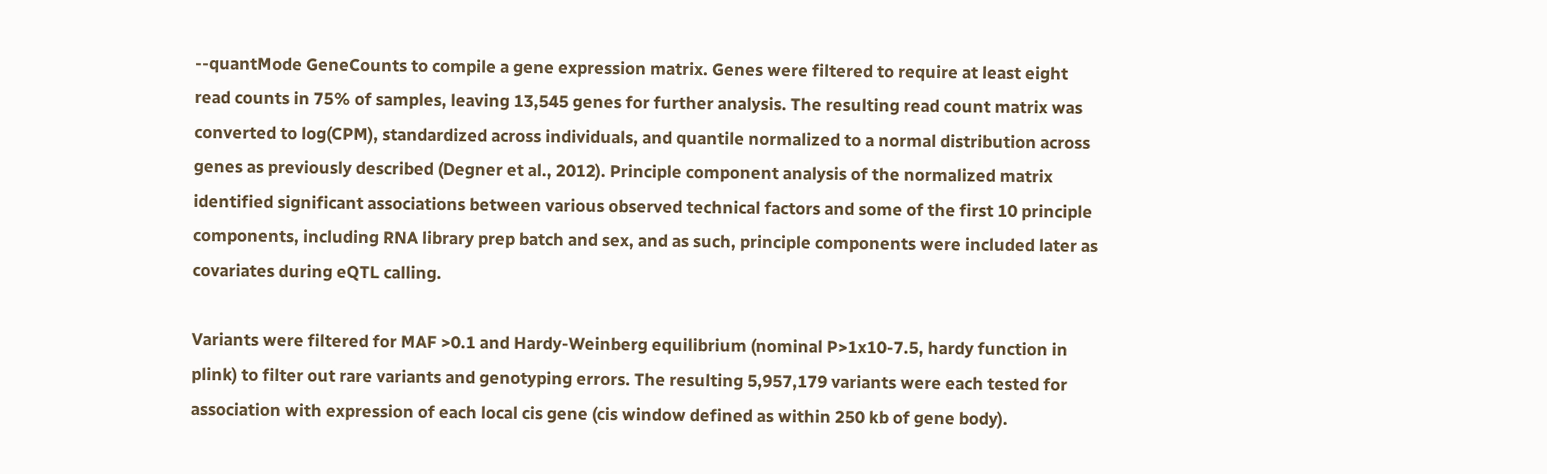--quantMode GeneCounts to compile a gene expression matrix. Genes were filtered to require at least eight read counts in 75% of samples, leaving 13,545 genes for further analysis. The resulting read count matrix was converted to log(CPM), standardized across individuals, and quantile normalized to a normal distribution across genes as previously described (Degner et al., 2012). Principle component analysis of the normalized matrix identified significant associations between various observed technical factors and some of the first 10 principle components, including RNA library prep batch and sex, and as such, principle components were included later as covariates during eQTL calling.

Variants were filtered for MAF >0.1 and Hardy-Weinberg equilibrium (nominal P>1x10-7.5, hardy function in plink) to filter out rare variants and genotyping errors. The resulting 5,957,179 variants were each tested for association with expression of each local cis gene (cis window defined as within 250 kb of gene body).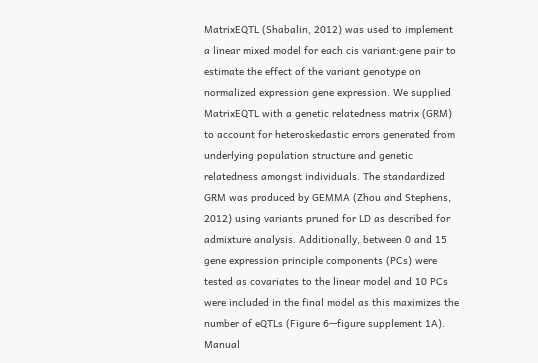MatrixEQTL (Shabalin, 2012) was used to implement a linear mixed model for each cis variant:gene pair to estimate the effect of the variant genotype on normalized expression gene expression. We supplied MatrixEQTL with a genetic relatedness matrix (GRM) to account for heteroskedastic errors generated from underlying population structure and genetic relatedness amongst individuals. The standardized GRM was produced by GEMMA (Zhou and Stephens, 2012) using variants pruned for LD as described for admixture analysis. Additionally, between 0 and 15 gene expression principle components (PCs) were tested as covariates to the linear model and 10 PCs were included in the final model as this maximizes the number of eQTLs (Figure 6—figure supplement 1A). Manual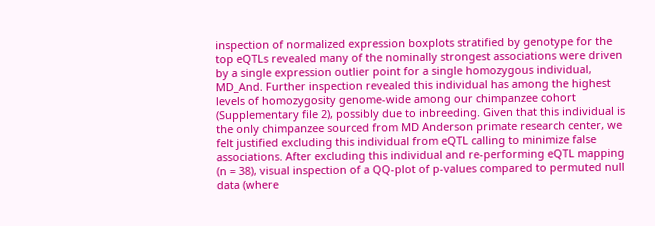inspection of normalized expression boxplots stratified by genotype for the top eQTLs revealed many of the nominally strongest associations were driven by a single expression outlier point for a single homozygous individual, MD_And. Further inspection revealed this individual has among the highest levels of homozygosity genome-wide among our chimpanzee cohort (Supplementary file 2), possibly due to inbreeding. Given that this individual is the only chimpanzee sourced from MD Anderson primate research center, we felt justified excluding this individual from eQTL calling to minimize false associations. After excluding this individual and re-performing eQTL mapping (n = 38), visual inspection of a QQ-plot of p-values compared to permuted null data (where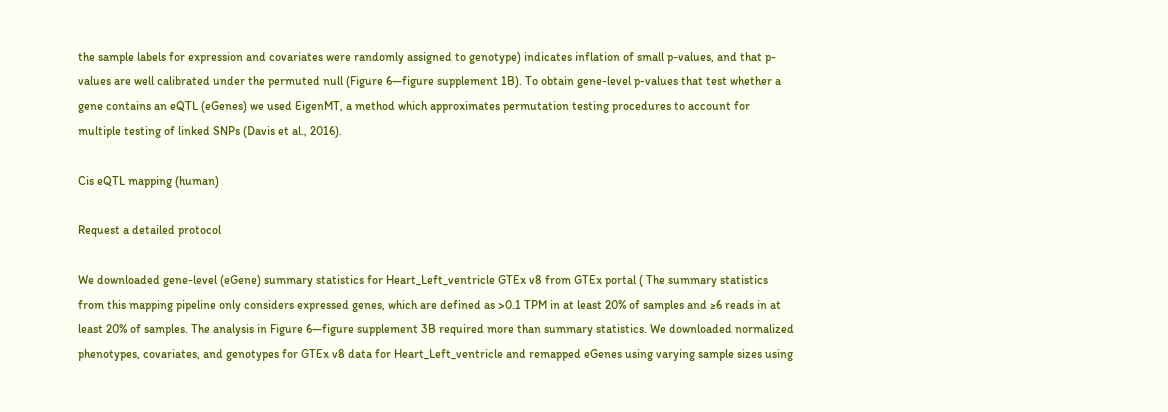the sample labels for expression and covariates were randomly assigned to genotype) indicates inflation of small p-values, and that p-values are well calibrated under the permuted null (Figure 6—figure supplement 1B). To obtain gene-level p-values that test whether a gene contains an eQTL (eGenes) we used EigenMT, a method which approximates permutation testing procedures to account for multiple testing of linked SNPs (Davis et al., 2016).

Cis eQTL mapping (human)

Request a detailed protocol

We downloaded gene-level (eGene) summary statistics for Heart_Left_ventricle GTEx v8 from GTEx portal ( The summary statistics from this mapping pipeline only considers expressed genes, which are defined as >0.1 TPM in at least 20% of samples and ≥6 reads in at least 20% of samples. The analysis in Figure 6—figure supplement 3B required more than summary statistics. We downloaded normalized phenotypes, covariates, and genotypes for GTEx v8 data for Heart_Left_ventricle and remapped eGenes using varying sample sizes using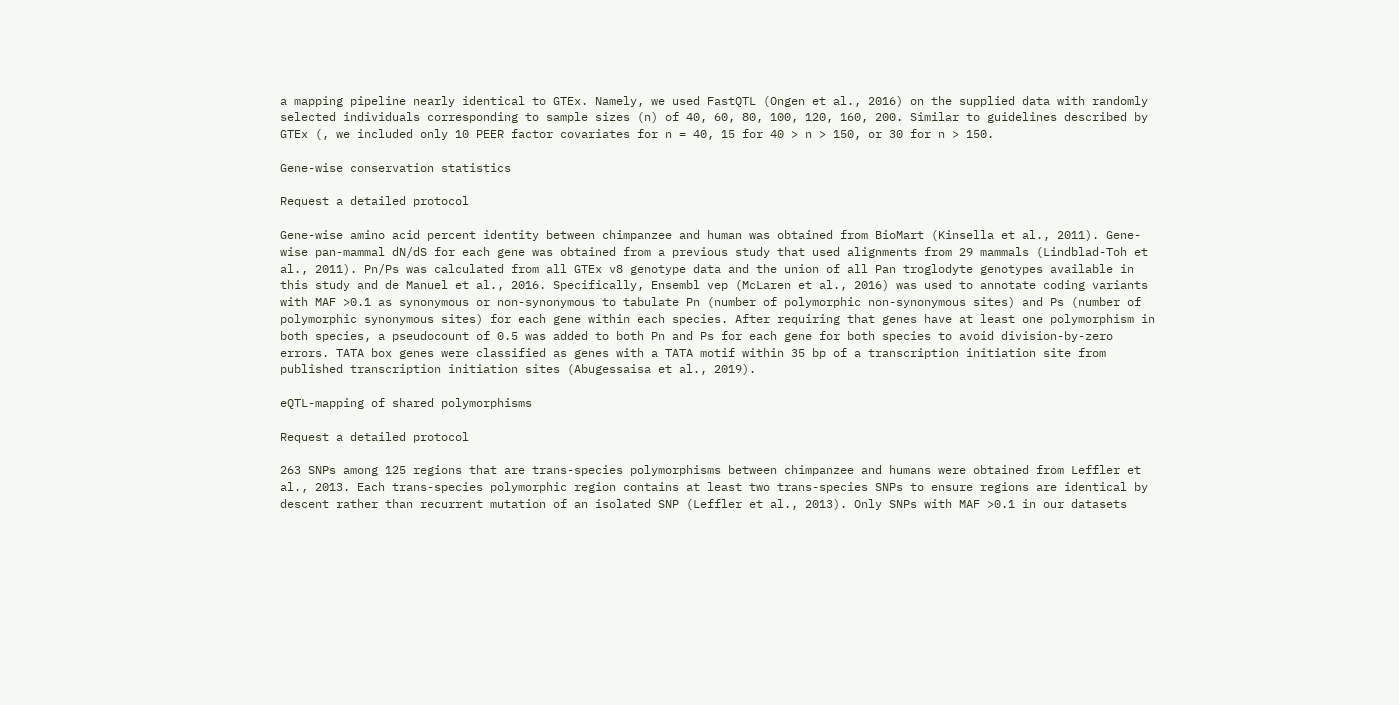a mapping pipeline nearly identical to GTEx. Namely, we used FastQTL (Ongen et al., 2016) on the supplied data with randomly selected individuals corresponding to sample sizes (n) of 40, 60, 80, 100, 120, 160, 200. Similar to guidelines described by GTEx (, we included only 10 PEER factor covariates for n = 40, 15 for 40 > n > 150, or 30 for n > 150.

Gene-wise conservation statistics

Request a detailed protocol

Gene-wise amino acid percent identity between chimpanzee and human was obtained from BioMart (Kinsella et al., 2011). Gene-wise pan-mammal dN/dS for each gene was obtained from a previous study that used alignments from 29 mammals (Lindblad-Toh et al., 2011). Pn/Ps was calculated from all GTEx v8 genotype data and the union of all Pan troglodyte genotypes available in this study and de Manuel et al., 2016. Specifically, Ensembl vep (McLaren et al., 2016) was used to annotate coding variants with MAF >0.1 as synonymous or non-synonymous to tabulate Pn (number of polymorphic non-synonymous sites) and Ps (number of polymorphic synonymous sites) for each gene within each species. After requiring that genes have at least one polymorphism in both species, a pseudocount of 0.5 was added to both Pn and Ps for each gene for both species to avoid division-by-zero errors. TATA box genes were classified as genes with a TATA motif within 35 bp of a transcription initiation site from published transcription initiation sites (Abugessaisa et al., 2019).

eQTL-mapping of shared polymorphisms

Request a detailed protocol

263 SNPs among 125 regions that are trans-species polymorphisms between chimpanzee and humans were obtained from Leffler et al., 2013. Each trans-species polymorphic region contains at least two trans-species SNPs to ensure regions are identical by descent rather than recurrent mutation of an isolated SNP (Leffler et al., 2013). Only SNPs with MAF >0.1 in our datasets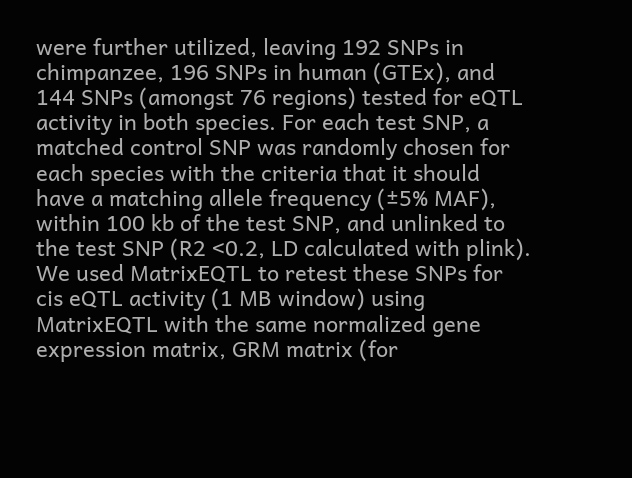were further utilized, leaving 192 SNPs in chimpanzee, 196 SNPs in human (GTEx), and 144 SNPs (amongst 76 regions) tested for eQTL activity in both species. For each test SNP, a matched control SNP was randomly chosen for each species with the criteria that it should have a matching allele frequency (±5% MAF), within 100 kb of the test SNP, and unlinked to the test SNP (R2 <0.2, LD calculated with plink). We used MatrixEQTL to retest these SNPs for cis eQTL activity (1 MB window) using MatrixEQTL with the same normalized gene expression matrix, GRM matrix (for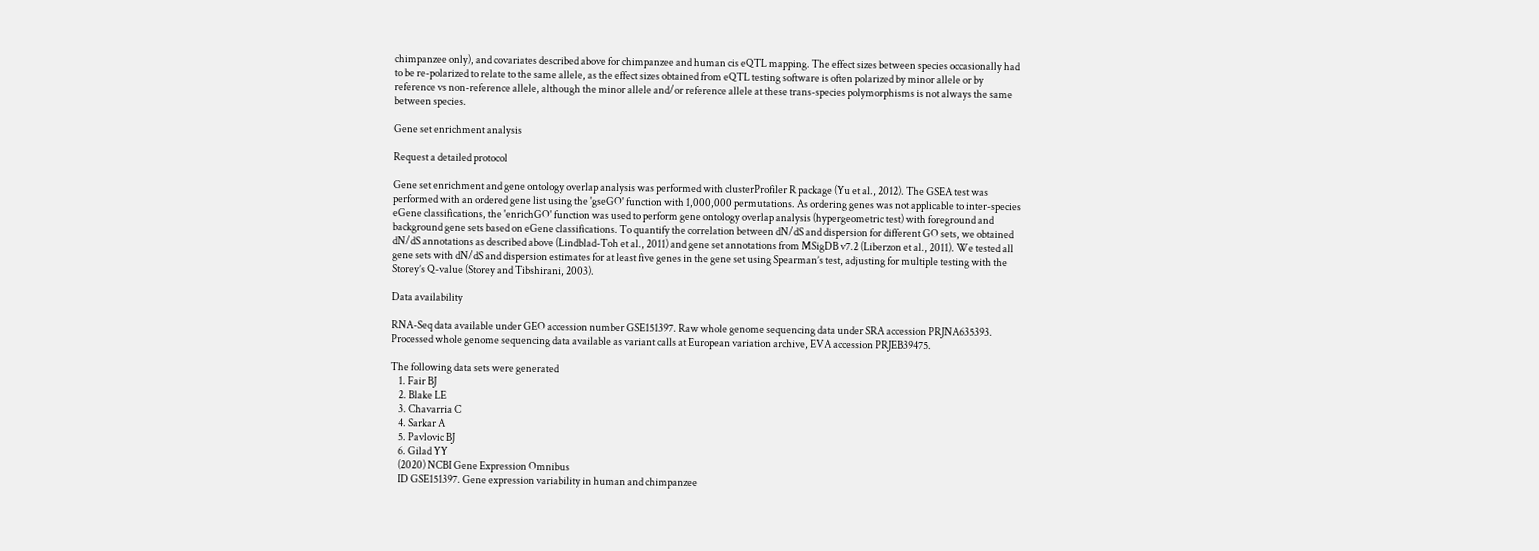chimpanzee only), and covariates described above for chimpanzee and human cis eQTL mapping. The effect sizes between species occasionally had to be re-polarized to relate to the same allele, as the effect sizes obtained from eQTL testing software is often polarized by minor allele or by reference vs non-reference allele, although the minor allele and/or reference allele at these trans-species polymorphisms is not always the same between species.

Gene set enrichment analysis

Request a detailed protocol

Gene set enrichment and gene ontology overlap analysis was performed with clusterProfiler R package (Yu et al., 2012). The GSEA test was performed with an ordered gene list using the 'gseGO' function with 1,000,000 permutations. As ordering genes was not applicable to inter-species eGene classifications, the 'enrichGO' function was used to perform gene ontology overlap analysis (hypergeometric test) with foreground and background gene sets based on eGene classifications. To quantify the correlation between dN/dS and dispersion for different GO sets, we obtained dN/dS annotations as described above (Lindblad-Toh et al., 2011) and gene set annotations from MSigDB v7.2 (Liberzon et al., 2011). We tested all gene sets with dN/dS and dispersion estimates for at least five genes in the gene set using Spearman’s test, adjusting for multiple testing with the Storey’s Q-value (Storey and Tibshirani, 2003).

Data availability

RNA-Seq data available under GEO accession number GSE151397. Raw whole genome sequencing data under SRA accession PRJNA635393. Processed whole genome sequencing data available as variant calls at European variation archive, EVA accession PRJEB39475.

The following data sets were generated
    1. Fair BJ
    2. Blake LE
    3. Chavarria C
    4. Sarkar A
    5. Pavlovic BJ
    6. Gilad YY
    (2020) NCBI Gene Expression Omnibus
    ID GSE151397. Gene expression variability in human and chimpanzee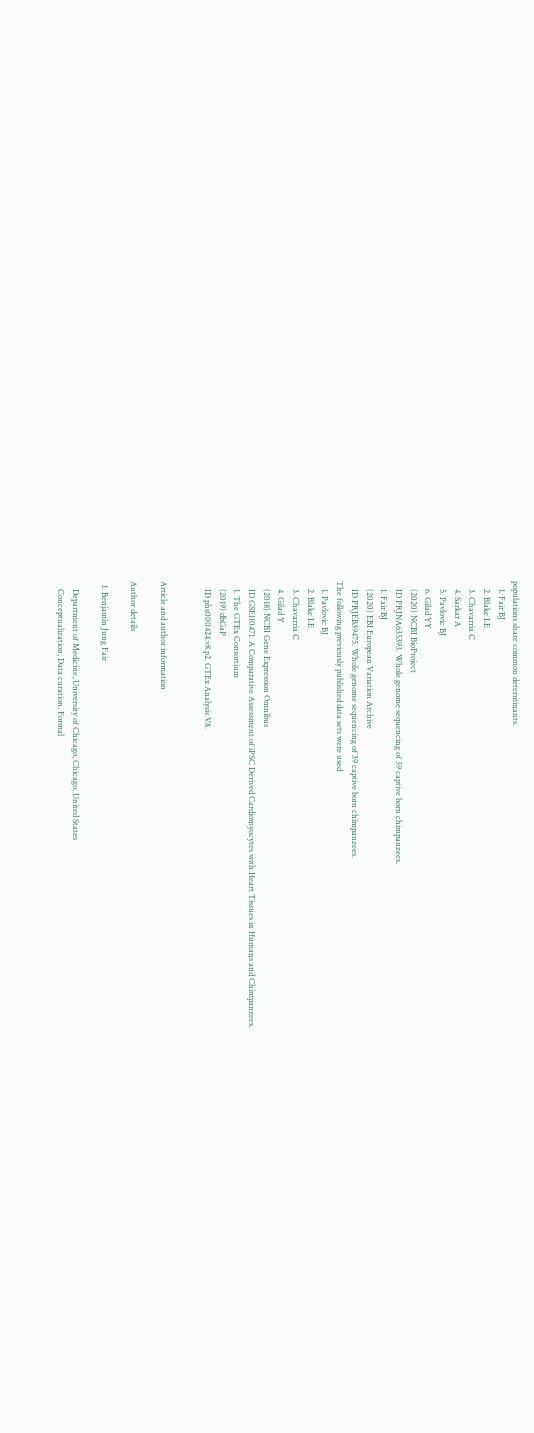populations share common determinants.
    1. Fair BJ
    2. Blake LE
    3. Chavarria C
    4. Sarkar A
    5. Pavlovic BJ
    6. Gilad YY
    (2020) NCBI BioProject
    ID PRJNA635393. Whole genome sequencing of 39 captive born chimpanzees.
    1. Fair BJ
    (2020) EBI European Variation Archive
    ID PRJEB39475. Whole genome sequencing of 39 captive born chimpanzees.
The following previously published data sets were used
    1. Pavlovic BJ
    2. Blake LE
    3. Chavarria C
    4. Gilad Y
    (2018) NCBI Gene Expression Omnibus
    ID GSE110471. A Comparative Assessment of iPSC Derived Cardiomyocytes with Heart Tissues in Humans and Chimpanzees.
    1. The GTEx Consortium
    (2019) dbGaP
    ID phs000424.v8.p2. GTEx Analysis V8.


Article and author information

Author details

  1. Benjamin Jung Fair

    Department of Medicine, University of Chicago, Chicago, United States
    Conceptualization, Data curation, Formal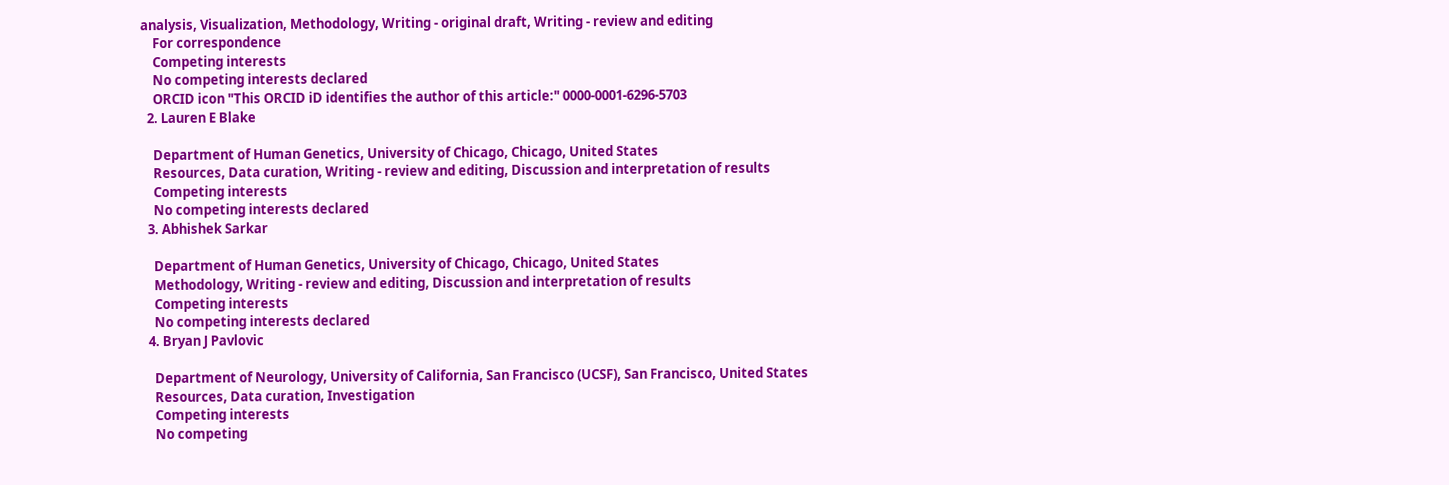analysis, Visualization, Methodology, Writing - original draft, Writing - review and editing
    For correspondence
    Competing interests
    No competing interests declared
    ORCID icon "This ORCID iD identifies the author of this article:" 0000-0001-6296-5703
  2. Lauren E Blake

    Department of Human Genetics, University of Chicago, Chicago, United States
    Resources, Data curation, Writing - review and editing, Discussion and interpretation of results
    Competing interests
    No competing interests declared
  3. Abhishek Sarkar

    Department of Human Genetics, University of Chicago, Chicago, United States
    Methodology, Writing - review and editing, Discussion and interpretation of results
    Competing interests
    No competing interests declared
  4. Bryan J Pavlovic

    Department of Neurology, University of California, San Francisco (UCSF), San Francisco, United States
    Resources, Data curation, Investigation
    Competing interests
    No competing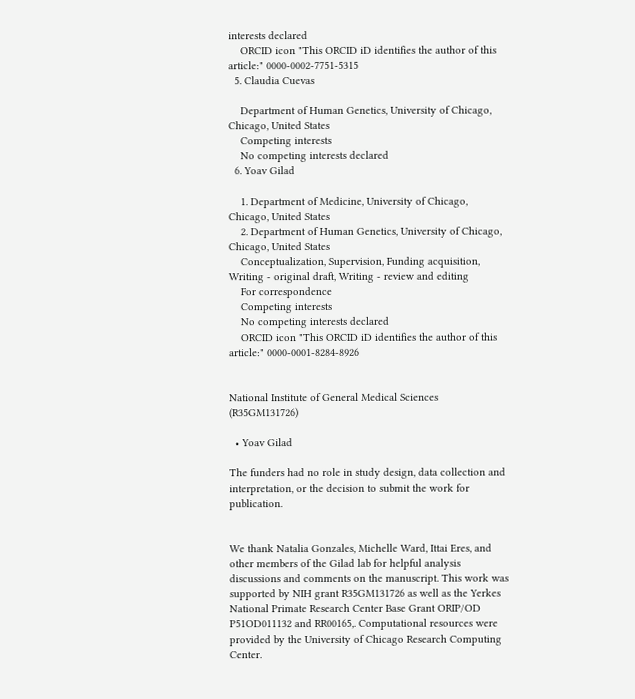interests declared
    ORCID icon "This ORCID iD identifies the author of this article:" 0000-0002-7751-5315
  5. Claudia Cuevas

    Department of Human Genetics, University of Chicago, Chicago, United States
    Competing interests
    No competing interests declared
  6. Yoav Gilad

    1. Department of Medicine, University of Chicago, Chicago, United States
    2. Department of Human Genetics, University of Chicago, Chicago, United States
    Conceptualization, Supervision, Funding acquisition, Writing - original draft, Writing - review and editing
    For correspondence
    Competing interests
    No competing interests declared
    ORCID icon "This ORCID iD identifies the author of this article:" 0000-0001-8284-8926


National Institute of General Medical Sciences (R35GM131726)

  • Yoav Gilad

The funders had no role in study design, data collection and interpretation, or the decision to submit the work for publication.


We thank Natalia Gonzales, Michelle Ward, Ittai Eres, and other members of the Gilad lab for helpful analysis discussions and comments on the manuscript. This work was supported by NIH grant R35GM131726 as well as the Yerkes National Primate Research Center Base Grant ORIP/OD P51OD011132 and RR00165,. Computational resources were provided by the University of Chicago Research Computing Center.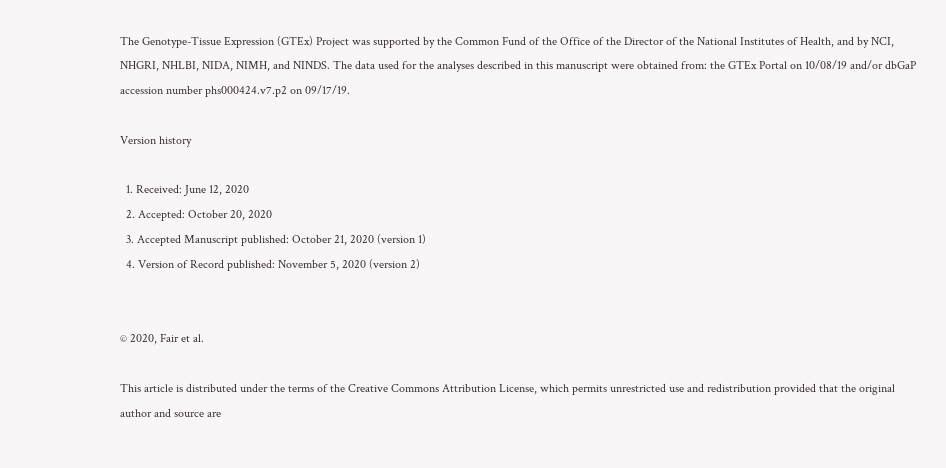The Genotype-Tissue Expression (GTEx) Project was supported by the Common Fund of the Office of the Director of the National Institutes of Health, and by NCI, NHGRI, NHLBI, NIDA, NIMH, and NINDS. The data used for the analyses described in this manuscript were obtained from: the GTEx Portal on 10/08/19 and/or dbGaP accession number phs000424.v7.p2 on 09/17/19.

Version history

  1. Received: June 12, 2020
  2. Accepted: October 20, 2020
  3. Accepted Manuscript published: October 21, 2020 (version 1)
  4. Version of Record published: November 5, 2020 (version 2)


© 2020, Fair et al.

This article is distributed under the terms of the Creative Commons Attribution License, which permits unrestricted use and redistribution provided that the original author and source are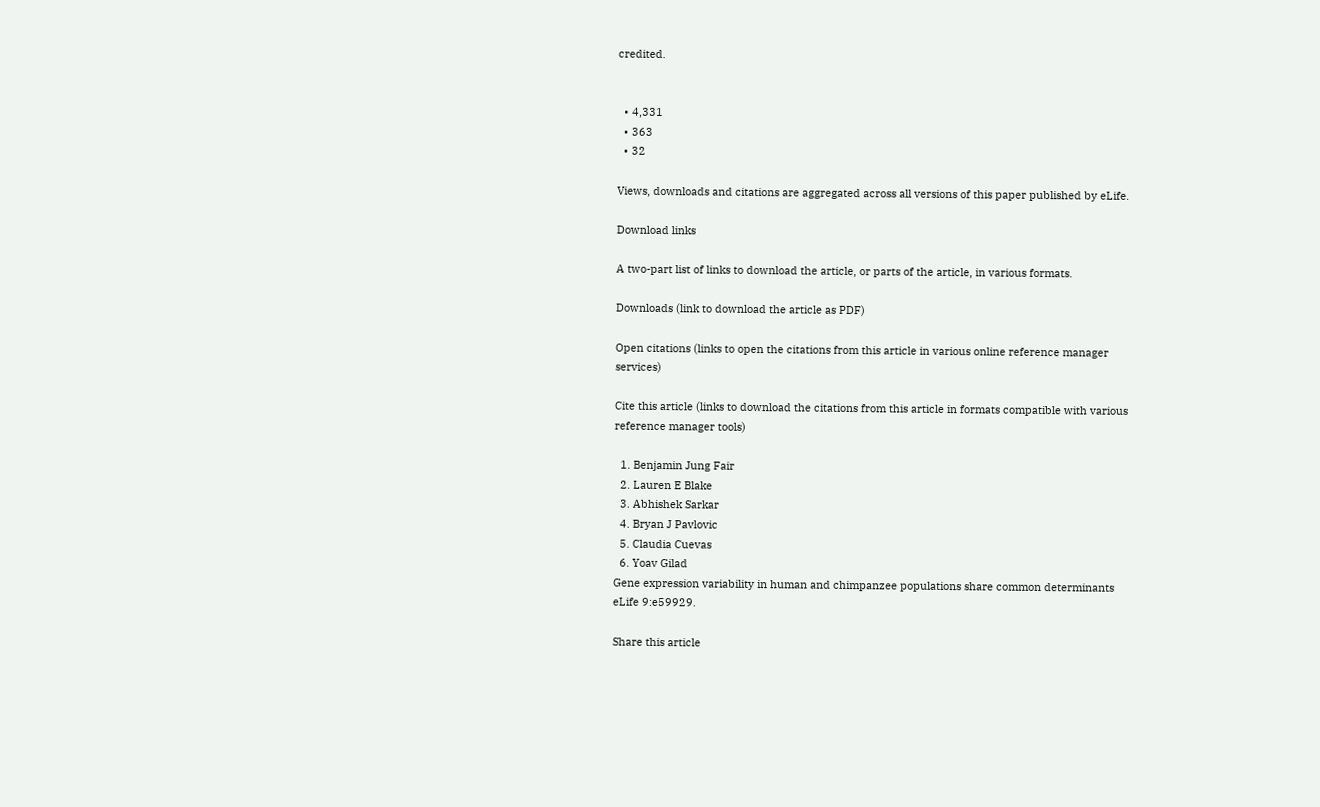credited.


  • 4,331
  • 363
  • 32

Views, downloads and citations are aggregated across all versions of this paper published by eLife.

Download links

A two-part list of links to download the article, or parts of the article, in various formats.

Downloads (link to download the article as PDF)

Open citations (links to open the citations from this article in various online reference manager services)

Cite this article (links to download the citations from this article in formats compatible with various reference manager tools)

  1. Benjamin Jung Fair
  2. Lauren E Blake
  3. Abhishek Sarkar
  4. Bryan J Pavlovic
  5. Claudia Cuevas
  6. Yoav Gilad
Gene expression variability in human and chimpanzee populations share common determinants
eLife 9:e59929.

Share this article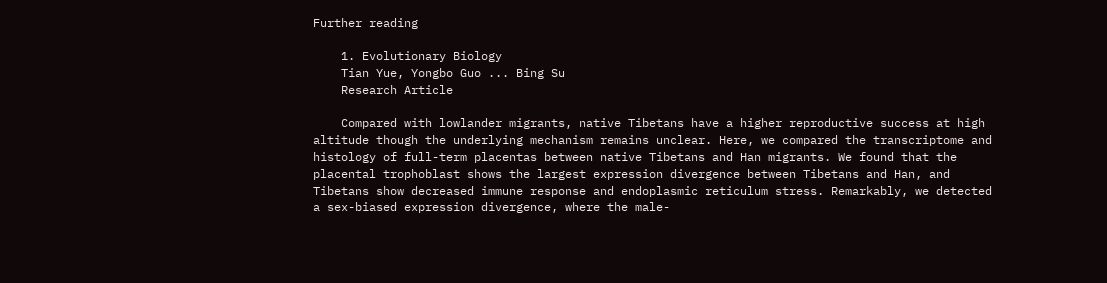Further reading

    1. Evolutionary Biology
    Tian Yue, Yongbo Guo ... Bing Su
    Research Article

    Compared with lowlander migrants, native Tibetans have a higher reproductive success at high altitude though the underlying mechanism remains unclear. Here, we compared the transcriptome and histology of full-term placentas between native Tibetans and Han migrants. We found that the placental trophoblast shows the largest expression divergence between Tibetans and Han, and Tibetans show decreased immune response and endoplasmic reticulum stress. Remarkably, we detected a sex-biased expression divergence, where the male-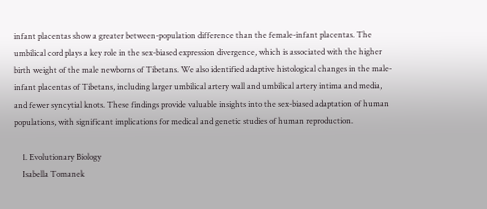infant placentas show a greater between-population difference than the female-infant placentas. The umbilical cord plays a key role in the sex-biased expression divergence, which is associated with the higher birth weight of the male newborns of Tibetans. We also identified adaptive histological changes in the male-infant placentas of Tibetans, including larger umbilical artery wall and umbilical artery intima and media, and fewer syncytial knots. These findings provide valuable insights into the sex-biased adaptation of human populations, with significant implications for medical and genetic studies of human reproduction.

    1. Evolutionary Biology
    Isabella Tomanek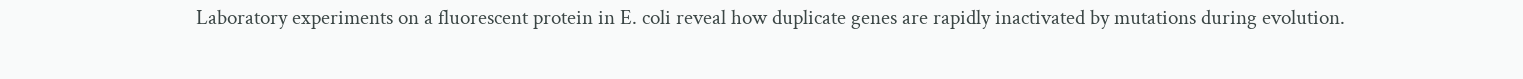Laboratory experiments on a fluorescent protein in E. coli reveal how duplicate genes are rapidly inactivated by mutations during evolution.